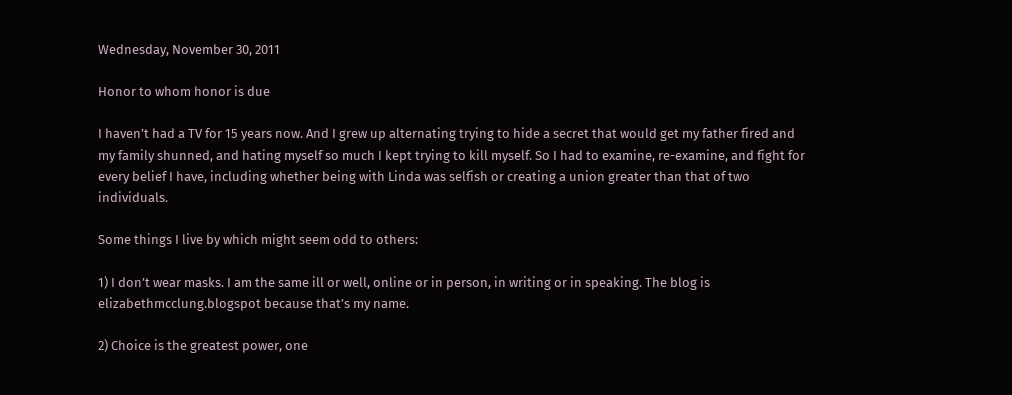Wednesday, November 30, 2011

Honor to whom honor is due

I haven’t had a TV for 15 years now. And I grew up alternating trying to hide a secret that would get my father fired and my family shunned, and hating myself so much I kept trying to kill myself. So I had to examine, re-examine, and fight for every belief I have, including whether being with Linda was selfish or creating a union greater than that of two individuals.

Some things I live by which might seem odd to others:

1) I don’t wear masks. I am the same ill or well, online or in person, in writing or in speaking. The blog is elizabethmcclung.blogspot because that’s my name.

2) Choice is the greatest power, one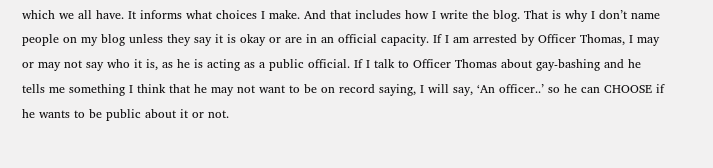which we all have. It informs what choices I make. And that includes how I write the blog. That is why I don’t name people on my blog unless they say it is okay or are in an official capacity. If I am arrested by Officer Thomas, I may or may not say who it is, as he is acting as a public official. If I talk to Officer Thomas about gay-bashing and he tells me something I think that he may not want to be on record saying, I will say, ‘An officer..’ so he can CHOOSE if he wants to be public about it or not.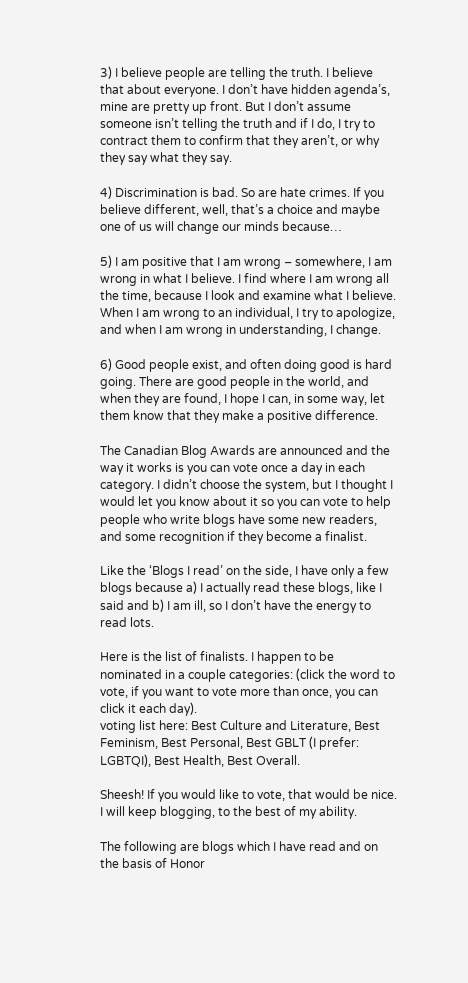3) I believe people are telling the truth. I believe that about everyone. I don’t have hidden agenda’s, mine are pretty up front. But I don’t assume someone isn’t telling the truth and if I do, I try to contract them to confirm that they aren’t, or why they say what they say.

4) Discrimination is bad. So are hate crimes. If you believe different, well, that’s a choice and maybe one of us will change our minds because…

5) I am positive that I am wrong – somewhere, I am wrong in what I believe. I find where I am wrong all the time, because I look and examine what I believe. When I am wrong to an individual, I try to apologize, and when I am wrong in understanding, I change.

6) Good people exist, and often doing good is hard going. There are good people in the world, and when they are found, I hope I can, in some way, let them know that they make a positive difference.

The Canadian Blog Awards are announced and the way it works is you can vote once a day in each category. I didn’t choose the system, but I thought I would let you know about it so you can vote to help people who write blogs have some new readers, and some recognition if they become a finalist.

Like the ‘Blogs I read’ on the side, I have only a few blogs because a) I actually read these blogs, like I said and b) I am ill, so I don’t have the energy to read lots.

Here is the list of finalists. I happen to be nominated in a couple categories: (click the word to vote, if you want to vote more than once, you can click it each day).
voting list here: Best Culture and Literature, Best Feminism, Best Personal, Best GBLT (I prefer: LGBTQI), Best Health, Best Overall.

Sheesh! If you would like to vote, that would be nice. I will keep blogging, to the best of my ability.

The following are blogs which I have read and on the basis of Honor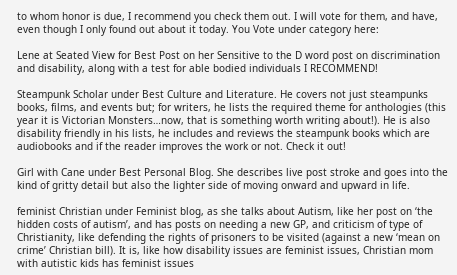to whom honor is due, I recommend you check them out. I will vote for them, and have, even though I only found out about it today. You Vote under category here:

Lene at Seated View for Best Post on her Sensitive to the D word post on discrimination and disability, along with a test for able bodied individuals I RECOMMEND!

Steampunk Scholar under Best Culture and Literature. He covers not just steampunks books, films, and events but; for writers, he lists the required theme for anthologies (this year it is Victorian Monsters…now, that is something worth writing about!). He is also disability friendly in his lists, he includes and reviews the steampunk books which are audiobooks and if the reader improves the work or not. Check it out!

Girl with Cane under Best Personal Blog. She describes live post stroke and goes into the kind of gritty detail but also the lighter side of moving onward and upward in life.

feminist Christian under Feminist blog, as she talks about Autism, like her post on ‘the hidden costs of autism’, and has posts on needing a new GP, and criticism of type of Christianity, like defending the rights of prisoners to be visited (against a new ‘mean on crime’ Christian bill). It is, like how disability issues are feminist issues, Christian mom with autistic kids has feminist issues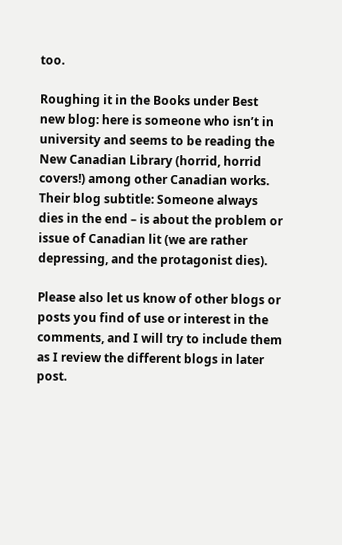too.

Roughing it in the Books under Best new blog: here is someone who isn’t in university and seems to be reading the New Canadian Library (horrid, horrid covers!) among other Canadian works. Their blog subtitle: Someone always dies in the end – is about the problem or issue of Canadian lit (we are rather depressing, and the protagonist dies).

Please also let us know of other blogs or posts you find of use or interest in the comments, and I will try to include them as I review the different blogs in later post.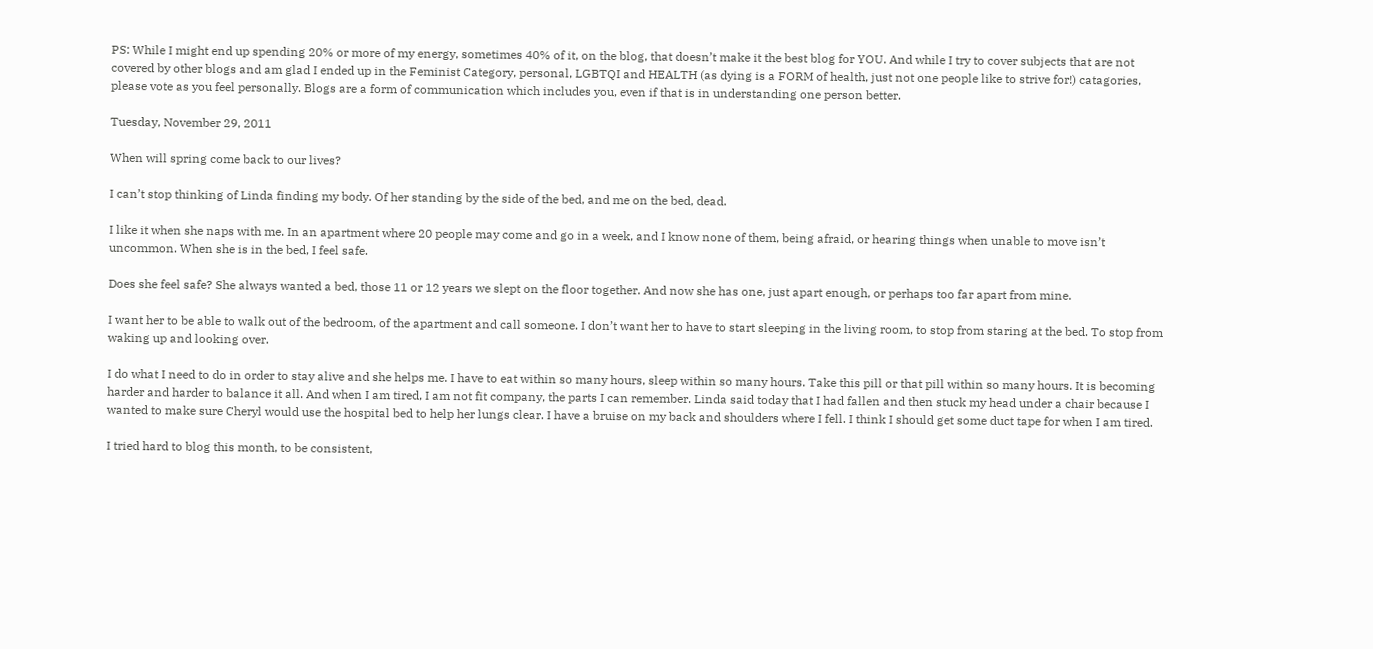PS: While I might end up spending 20% or more of my energy, sometimes 40% of it, on the blog, that doesn’t make it the best blog for YOU. And while I try to cover subjects that are not covered by other blogs and am glad I ended up in the Feminist Category, personal, LGBTQI and HEALTH (as dying is a FORM of health, just not one people like to strive for!) catagories, please vote as you feel personally. Blogs are a form of communication which includes you, even if that is in understanding one person better.

Tuesday, November 29, 2011

When will spring come back to our lives?

I can’t stop thinking of Linda finding my body. Of her standing by the side of the bed, and me on the bed, dead.

I like it when she naps with me. In an apartment where 20 people may come and go in a week, and I know none of them, being afraid, or hearing things when unable to move isn’t uncommon. When she is in the bed, I feel safe.

Does she feel safe? She always wanted a bed, those 11 or 12 years we slept on the floor together. And now she has one, just apart enough, or perhaps too far apart from mine.

I want her to be able to walk out of the bedroom, of the apartment and call someone. I don’t want her to have to start sleeping in the living room, to stop from staring at the bed. To stop from waking up and looking over.

I do what I need to do in order to stay alive and she helps me. I have to eat within so many hours, sleep within so many hours. Take this pill or that pill within so many hours. It is becoming harder and harder to balance it all. And when I am tired, I am not fit company, the parts I can remember. Linda said today that I had fallen and then stuck my head under a chair because I wanted to make sure Cheryl would use the hospital bed to help her lungs clear. I have a bruise on my back and shoulders where I fell. I think I should get some duct tape for when I am tired.

I tried hard to blog this month, to be consistent,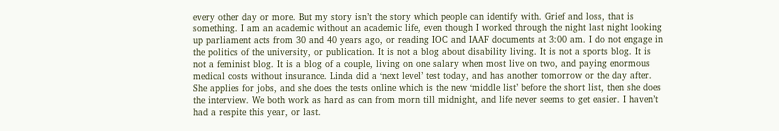every other day or more. But my story isn’t the story which people can identify with. Grief and loss, that is something. I am an academic without an academic life, even though I worked through the night last night looking up parliament acts from 30 and 40 years ago, or reading IOC and IAAF documents at 3:00 am. I do not engage in the politics of the university, or publication. It is not a blog about disability living. It is not a sports blog. It is not a feminist blog. It is a blog of a couple, living on one salary when most live on two, and paying enormous medical costs without insurance. Linda did a ‘next level’ test today, and has another tomorrow or the day after. She applies for jobs, and she does the tests online which is the new ‘middle list’ before the short list, then she does the interview. We both work as hard as can from morn till midnight, and life never seems to get easier. I haven’t had a respite this year, or last.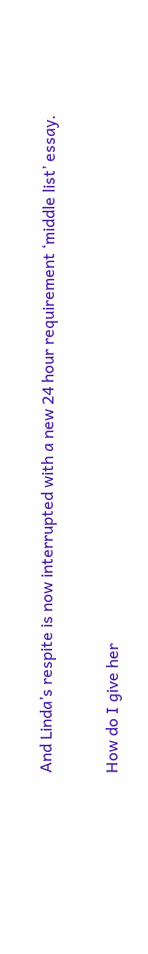And Linda’s respite is now interrupted with a new 24 hour requirement ‘middle list’ essay.

How do I give her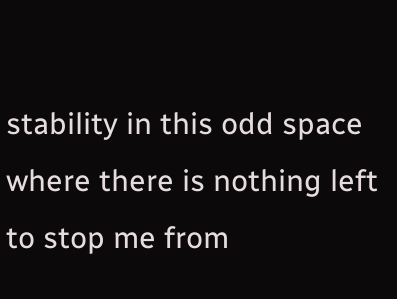stability in this odd space where there is nothing left to stop me from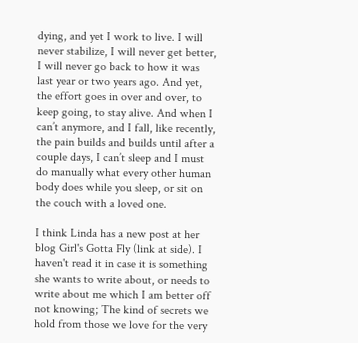dying, and yet I work to live. I will never stabilize, I will never get better, I will never go back to how it was last year or two years ago. And yet, the effort goes in over and over, to keep going, to stay alive. And when I can’t anymore, and I fall, like recently, the pain builds and builds until after a couple days, I can’t sleep and I must do manually what every other human body does while you sleep, or sit on the couch with a loved one.

I think Linda has a new post at her blog Girl's Gotta Fly (link at side). I haven't read it in case it is something she wants to write about, or needs to write about me which I am better off not knowing; The kind of secrets we hold from those we love for the very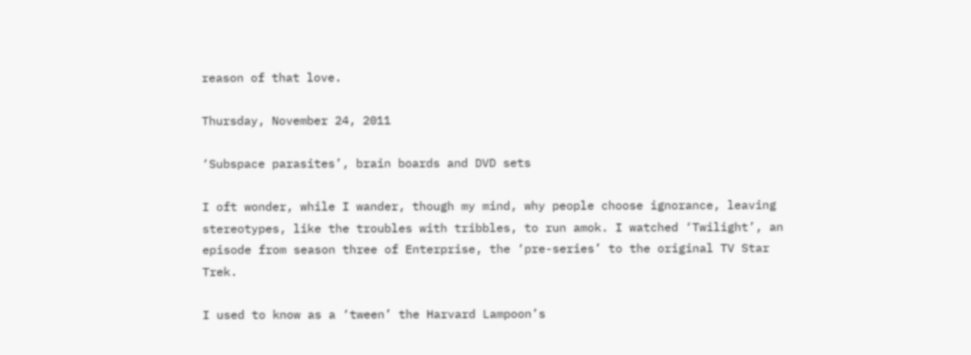reason of that love.

Thursday, November 24, 2011

‘Subspace parasites’, brain boards and DVD sets

I oft wonder, while I wander, though my mind, why people choose ignorance, leaving stereotypes, like the troubles with tribbles, to run amok. I watched ‘Twilight’, an episode from season three of Enterprise, the ‘pre-series’ to the original TV Star Trek.

I used to know as a ‘tween’ the Harvard Lampoon’s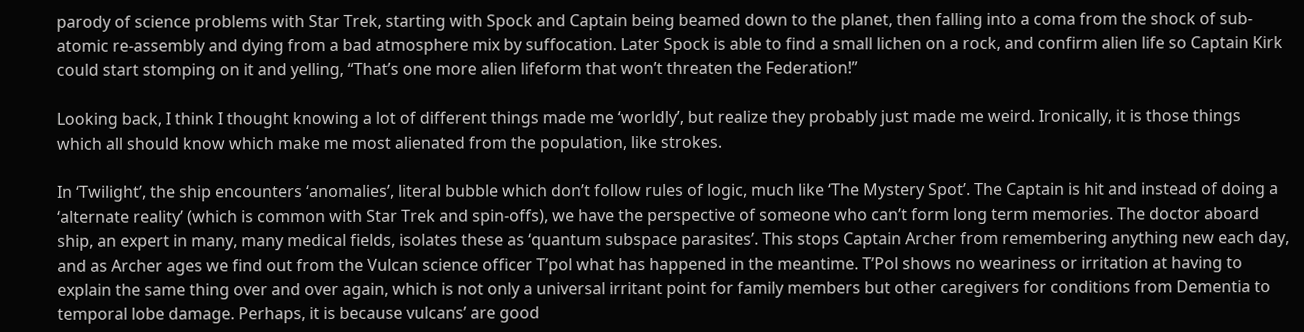parody of science problems with Star Trek, starting with Spock and Captain being beamed down to the planet, then falling into a coma from the shock of sub-atomic re-assembly and dying from a bad atmosphere mix by suffocation. Later Spock is able to find a small lichen on a rock, and confirm alien life so Captain Kirk could start stomping on it and yelling, “That’s one more alien lifeform that won’t threaten the Federation!”

Looking back, I think I thought knowing a lot of different things made me ‘worldly’, but realize they probably just made me weird. Ironically, it is those things which all should know which make me most alienated from the population, like strokes.

In ‘Twilight’, the ship encounters ‘anomalies’, literal bubble which don’t follow rules of logic, much like ‘The Mystery Spot’. The Captain is hit and instead of doing a ‘alternate reality’ (which is common with Star Trek and spin-offs), we have the perspective of someone who can’t form long term memories. The doctor aboard ship, an expert in many, many medical fields, isolates these as ‘quantum subspace parasites’. This stops Captain Archer from remembering anything new each day, and as Archer ages we find out from the Vulcan science officer T’pol what has happened in the meantime. T’Pol shows no weariness or irritation at having to explain the same thing over and over again, which is not only a universal irritant point for family members but other caregivers for conditions from Dementia to temporal lobe damage. Perhaps, it is because vulcans’ are good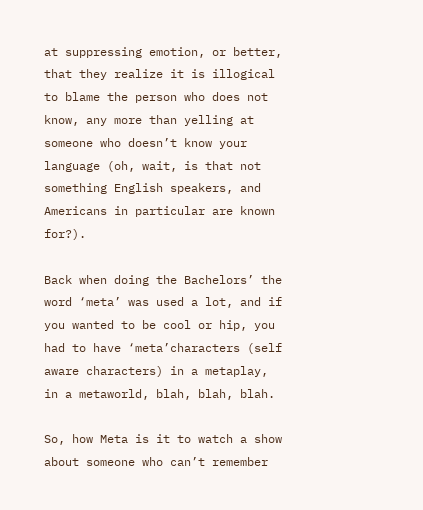at suppressing emotion, or better, that they realize it is illogical to blame the person who does not know, any more than yelling at someone who doesn’t know your language (oh, wait, is that not something English speakers, and Americans in particular are known for?).

Back when doing the Bachelors’ the word ‘meta’ was used a lot, and if you wanted to be cool or hip, you had to have ‘meta’characters (self aware characters) in a metaplay, in a metaworld, blah, blah, blah.

So, how Meta is it to watch a show about someone who can’t remember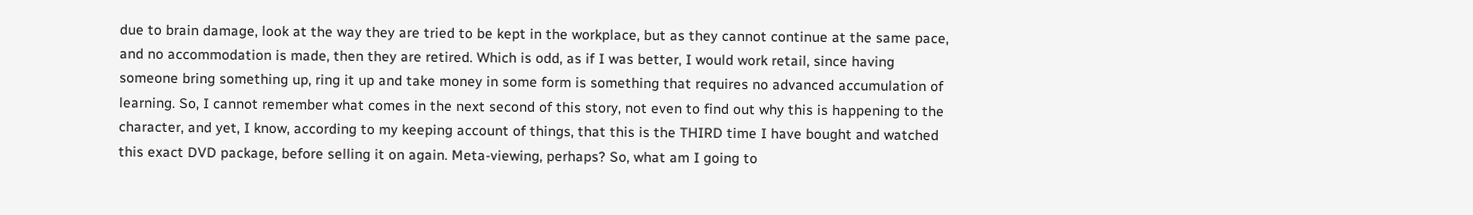due to brain damage, look at the way they are tried to be kept in the workplace, but as they cannot continue at the same pace, and no accommodation is made, then they are retired. Which is odd, as if I was better, I would work retail, since having someone bring something up, ring it up and take money in some form is something that requires no advanced accumulation of learning. So, I cannot remember what comes in the next second of this story, not even to find out why this is happening to the character, and yet, I know, according to my keeping account of things, that this is the THIRD time I have bought and watched this exact DVD package, before selling it on again. Meta-viewing, perhaps? So, what am I going to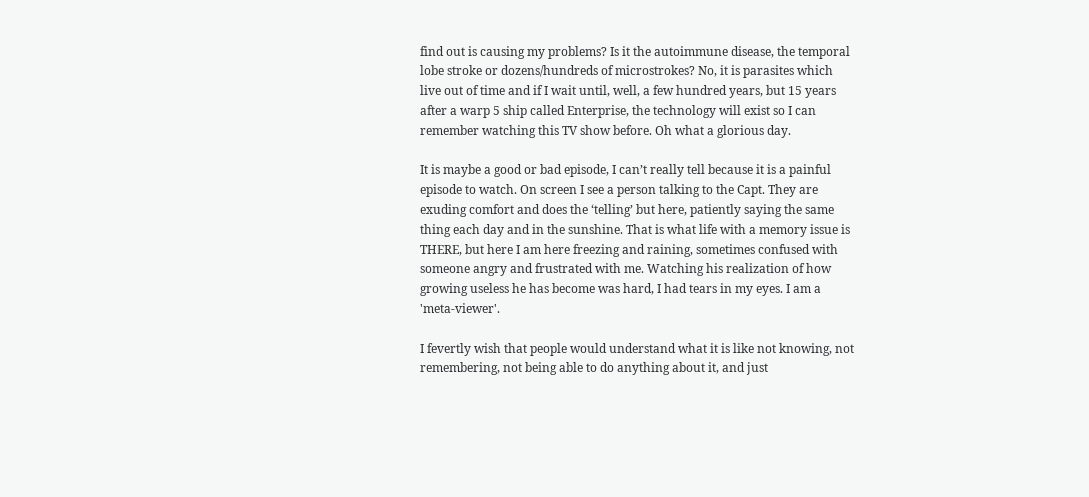find out is causing my problems? Is it the autoimmune disease, the temporal lobe stroke or dozens/hundreds of microstrokes? No, it is parasites which live out of time and if I wait until, well, a few hundred years, but 15 years after a warp 5 ship called Enterprise, the technology will exist so I can remember watching this TV show before. Oh what a glorious day.

It is maybe a good or bad episode, I can’t really tell because it is a painful episode to watch. On screen I see a person talking to the Capt. They are exuding comfort and does the ‘telling’ but here, patiently saying the same thing each day and in the sunshine. That is what life with a memory issue is THERE, but here I am here freezing and raining, sometimes confused with someone angry and frustrated with me. Watching his realization of how growing useless he has become was hard, I had tears in my eyes. I am a 'meta-viewer'.

I fevertly wish that people would understand what it is like not knowing, not remembering, not being able to do anything about it, and just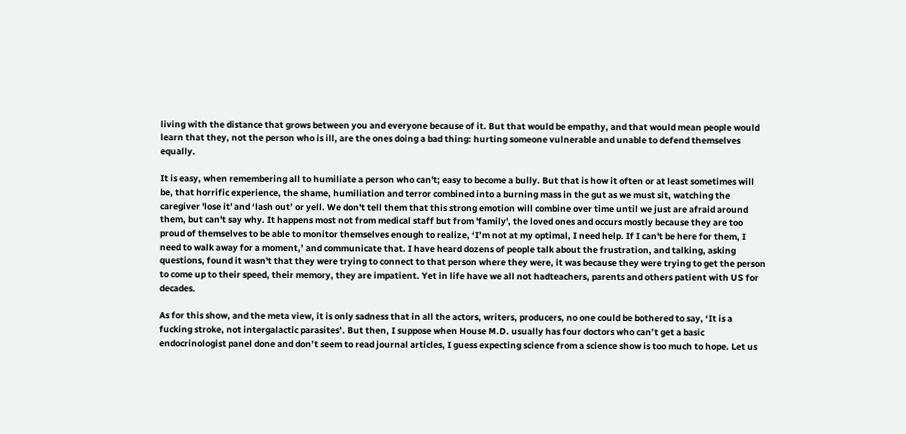living with the distance that grows between you and everyone because of it. But that would be empathy, and that would mean people would learn that they, not the person who is ill, are the ones doing a bad thing: hurting someone vulnerable and unable to defend themselves equally.

It is easy, when remembering all to humiliate a person who can't; easy to become a bully. But that is how it often or at least sometimes will be, that horrific experience, the shame, humiliation and terror combined into a burning mass in the gut as we must sit, watching the caregiver 'lose it' and ‘lash out’ or yell. We don't tell them that this strong emotion will combine over time until we just are afraid around them, but can't say why. It happens most not from medical staff but from 'family', the loved ones and occurs mostly because they are too proud of themselves to be able to monitor themselves enough to realize, ‘I’m not at my optimal, I need help. If I can't be here for them, I need to walk away for a moment,’ and communicate that. I have heard dozens of people talk about the frustration, and talking, asking questions, found it wasn't that they were trying to connect to that person where they were, it was because they were trying to get the person to come up to their speed, their memory, they are impatient. Yet in life have we all not hadteachers, parents and others patient with US for decades.

As for this show, and the meta view, it is only sadness that in all the actors, writers, producers, no one could be bothered to say, ‘It is a fucking stroke, not intergalactic parasites’. But then, I suppose when House M.D. usually has four doctors who can’t get a basic endocrinologist panel done and don’t seem to read journal articles, I guess expecting science from a science show is too much to hope. Let us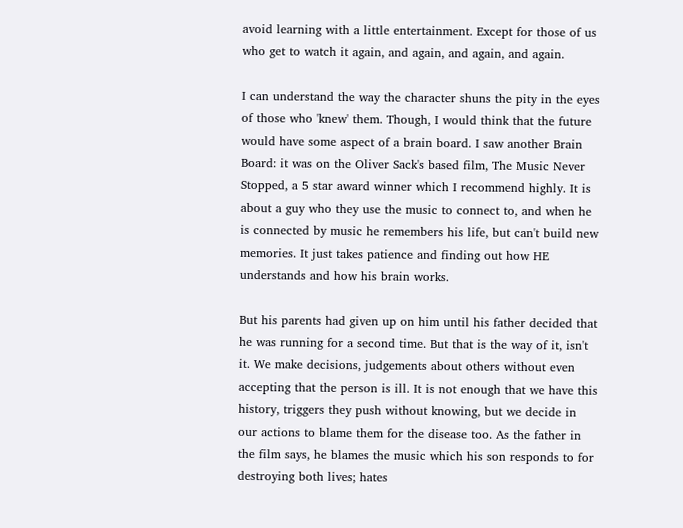avoid learning with a little entertainment. Except for those of us who get to watch it again, and again, and again, and again.

I can understand the way the character shuns the pity in the eyes of those who 'knew' them. Though, I would think that the future would have some aspect of a brain board. I saw another Brain Board: it was on the Oliver Sack's based film, The Music Never Stopped, a 5 star award winner which I recommend highly. It is about a guy who they use the music to connect to, and when he is connected by music he remembers his life, but can't build new memories. It just takes patience and finding out how HE understands and how his brain works.

But his parents had given up on him until his father decided that he was running for a second time. But that is the way of it, isn't it. We make decisions, judgements about others without even accepting that the person is ill. It is not enough that we have this history, triggers they push without knowing, but we decide in our actions to blame them for the disease too. As the father in the film says, he blames the music which his son responds to for destroying both lives; hates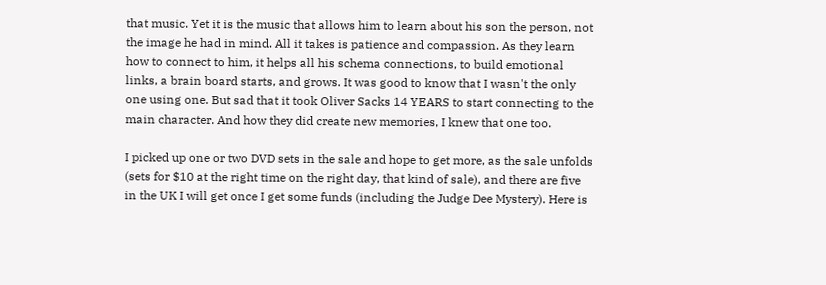that music. Yet it is the music that allows him to learn about his son the person, not the image he had in mind. All it takes is patience and compassion. As they learn how to connect to him, it helps all his schema connections, to build emotional links, a brain board starts, and grows. It was good to know that I wasn't the only one using one. But sad that it took Oliver Sacks 14 YEARS to start connecting to the main character. And how they did create new memories, I knew that one too.

I picked up one or two DVD sets in the sale and hope to get more, as the sale unfolds (sets for $10 at the right time on the right day, that kind of sale), and there are five in the UK I will get once I get some funds (including the Judge Dee Mystery). Here is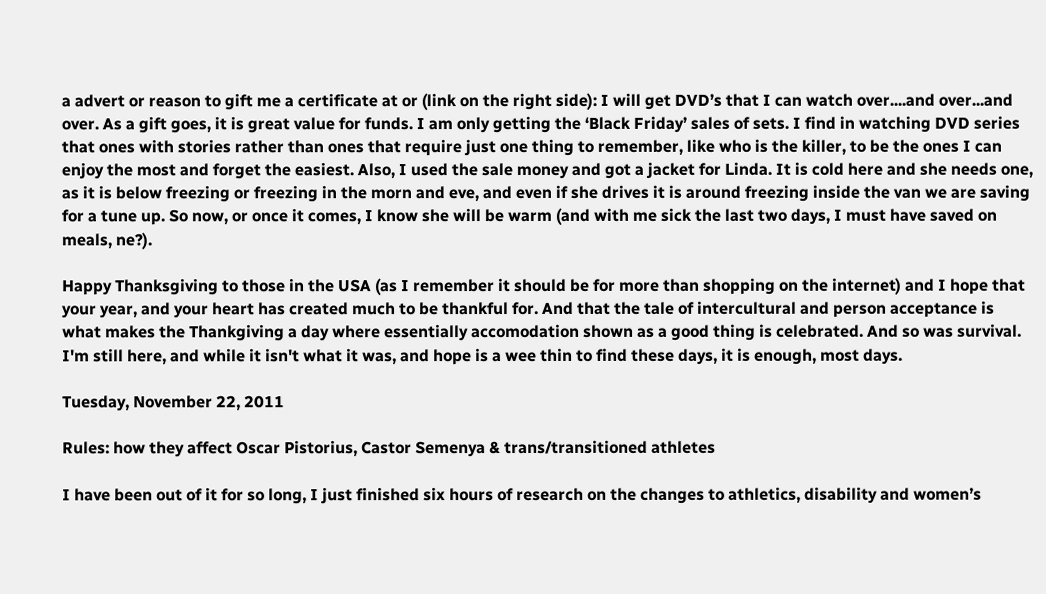a advert or reason to gift me a certificate at or (link on the right side): I will get DVD’s that I can watch over....and over...and over. As a gift goes, it is great value for funds. I am only getting the ‘Black Friday’ sales of sets. I find in watching DVD series that ones with stories rather than ones that require just one thing to remember, like who is the killer, to be the ones I can enjoy the most and forget the easiest. Also, I used the sale money and got a jacket for Linda. It is cold here and she needs one, as it is below freezing or freezing in the morn and eve, and even if she drives it is around freezing inside the van we are saving for a tune up. So now, or once it comes, I know she will be warm (and with me sick the last two days, I must have saved on meals, ne?).

Happy Thanksgiving to those in the USA (as I remember it should be for more than shopping on the internet) and I hope that your year, and your heart has created much to be thankful for. And that the tale of intercultural and person acceptance is what makes the Thankgiving a day where essentially accomodation shown as a good thing is celebrated. And so was survival. I'm still here, and while it isn't what it was, and hope is a wee thin to find these days, it is enough, most days.

Tuesday, November 22, 2011

Rules: how they affect Oscar Pistorius, Castor Semenya & trans/transitioned athletes

I have been out of it for so long, I just finished six hours of research on the changes to athletics, disability and women’s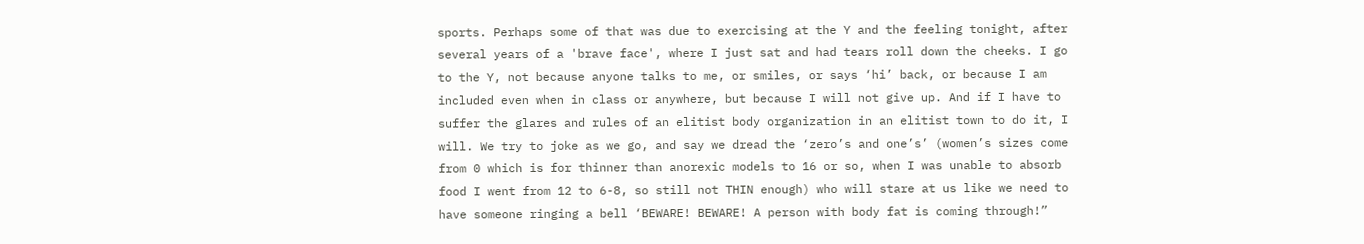sports. Perhaps some of that was due to exercising at the Y and the feeling tonight, after several years of a 'brave face', where I just sat and had tears roll down the cheeks. I go to the Y, not because anyone talks to me, or smiles, or says ‘hi’ back, or because I am included even when in class or anywhere, but because I will not give up. And if I have to suffer the glares and rules of an elitist body organization in an elitist town to do it, I will. We try to joke as we go, and say we dread the ‘zero’s and one’s’ (women’s sizes come from 0 which is for thinner than anorexic models to 16 or so, when I was unable to absorb food I went from 12 to 6-8, so still not THIN enough) who will stare at us like we need to have someone ringing a bell ‘BEWARE! BEWARE! A person with body fat is coming through!”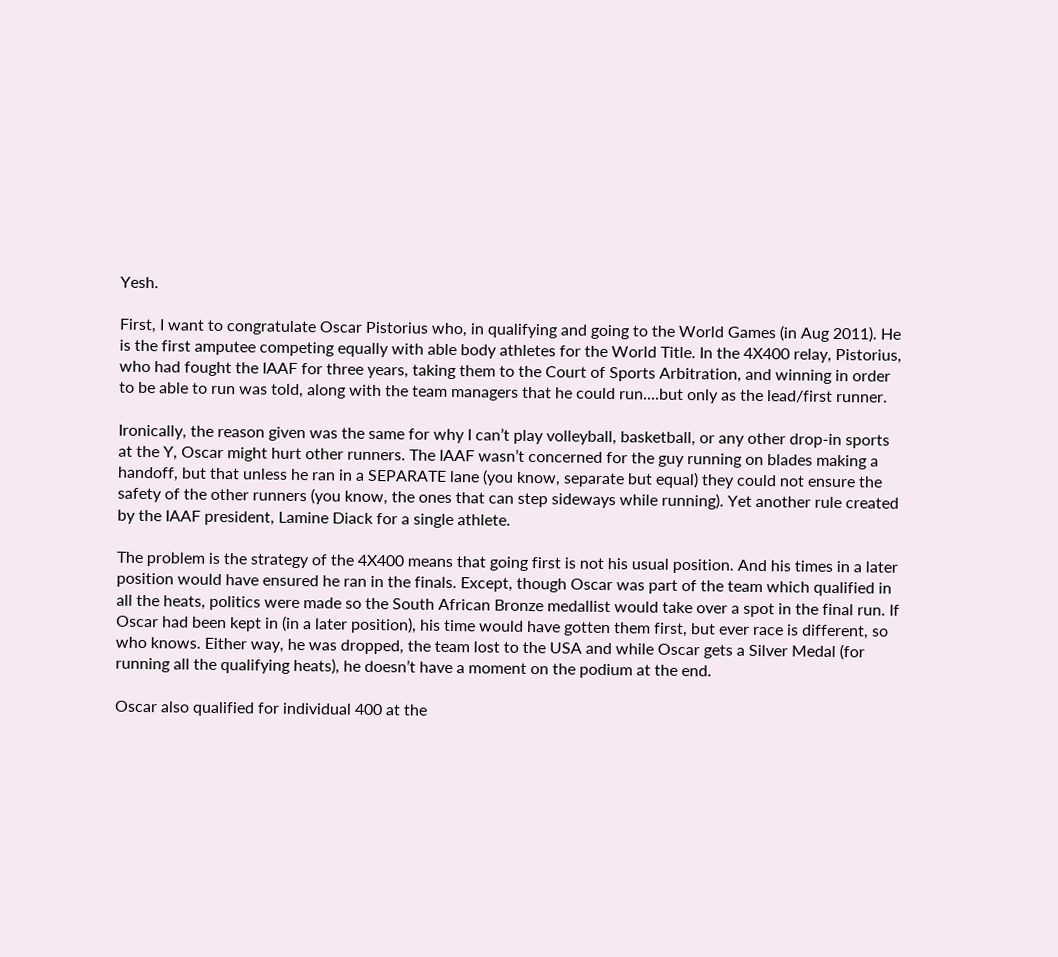Yesh.

First, I want to congratulate Oscar Pistorius who, in qualifying and going to the World Games (in Aug 2011). He is the first amputee competing equally with able body athletes for the World Title. In the 4X400 relay, Pistorius, who had fought the IAAF for three years, taking them to the Court of Sports Arbitration, and winning in order to be able to run was told, along with the team managers that he could run....but only as the lead/first runner.

Ironically, the reason given was the same for why I can’t play volleyball, basketball, or any other drop-in sports at the Y, Oscar might hurt other runners. The IAAF wasn’t concerned for the guy running on blades making a handoff, but that unless he ran in a SEPARATE lane (you know, separate but equal) they could not ensure the safety of the other runners (you know, the ones that can step sideways while running). Yet another rule created by the IAAF president, Lamine Diack for a single athlete.

The problem is the strategy of the 4X400 means that going first is not his usual position. And his times in a later position would have ensured he ran in the finals. Except, though Oscar was part of the team which qualified in all the heats, politics were made so the South African Bronze medallist would take over a spot in the final run. If Oscar had been kept in (in a later position), his time would have gotten them first, but ever race is different, so who knows. Either way, he was dropped, the team lost to the USA and while Oscar gets a Silver Medal (for running all the qualifying heats), he doesn’t have a moment on the podium at the end.

Oscar also qualified for individual 400 at the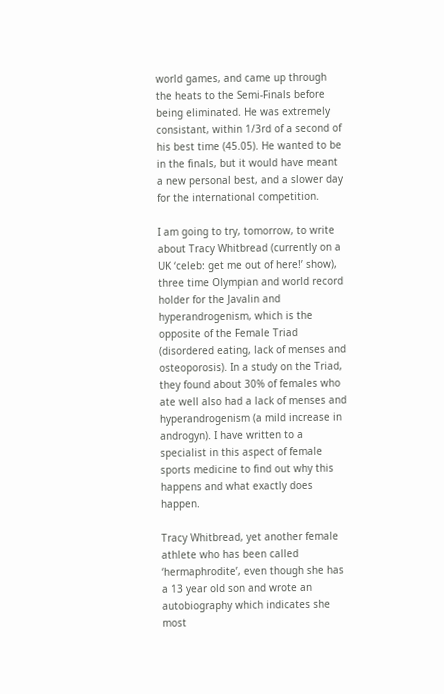world games, and came up through the heats to the Semi-Finals before being eliminated. He was extremely consistant, within 1/3rd of a second of his best time (45.05). He wanted to be in the finals, but it would have meant a new personal best, and a slower day for the international competition.

I am going to try, tomorrow, to write about Tracy Whitbread (currently on a UK ‘celeb: get me out of here!’ show), three time Olympian and world record holder for the Javalin and hyperandrogenism, which is the opposite of the Female Triad (disordered eating, lack of menses and osteoporosis). In a study on the Triad, they found about 30% of females who ate well also had a lack of menses and hyperandrogenism (a mild increase in androgyn). I have written to a specialist in this aspect of female sports medicine to find out why this happens and what exactly does happen.

Tracy Whitbread, yet another female athlete who has been called ‘hermaphrodite’, even though she has a 13 year old son and wrote an autobiography which indicates she most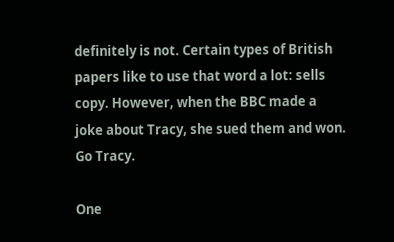definitely is not. Certain types of British papers like to use that word a lot: sells copy. However, when the BBC made a joke about Tracy, she sued them and won. Go Tracy.

One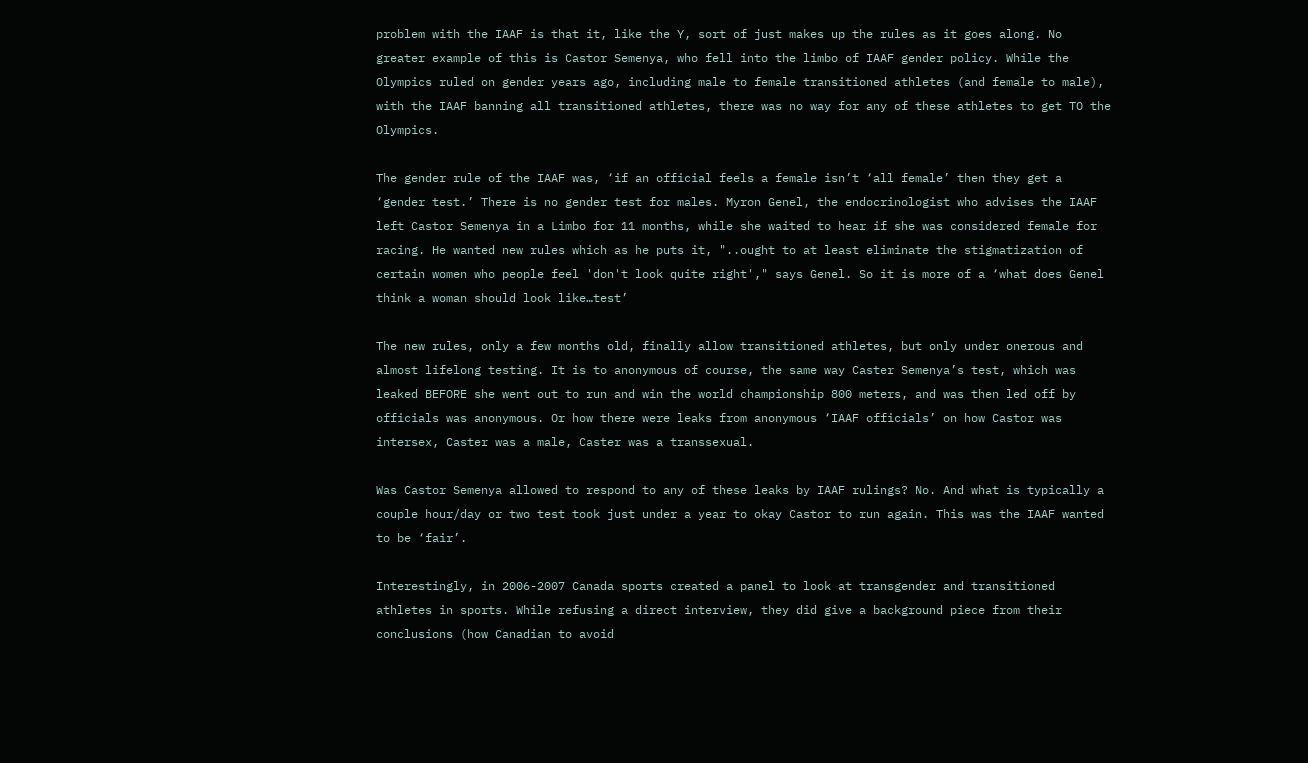problem with the IAAF is that it, like the Y, sort of just makes up the rules as it goes along. No greater example of this is Castor Semenya, who fell into the limbo of IAAF gender policy. While the Olympics ruled on gender years ago, including male to female transitioned athletes (and female to male), with the IAAF banning all transitioned athletes, there was no way for any of these athletes to get TO the Olympics.

The gender rule of the IAAF was, ‘if an official feels a female isn’t ‘all female’ then they get a ‘gender test.’ There is no gender test for males. Myron Genel, the endocrinologist who advises the IAAF left Castor Semenya in a Limbo for 11 months, while she waited to hear if she was considered female for racing. He wanted new rules which as he puts it, "..ought to at least eliminate the stigmatization of certain women who people feel 'don't look quite right'," says Genel. So it is more of a ‘what does Genel think a woman should look like…test’

The new rules, only a few months old, finally allow transitioned athletes, but only under onerous and almost lifelong testing. It is to anonymous of course, the same way Caster Semenya’s test, which was leaked BEFORE she went out to run and win the world championship 800 meters, and was then led off by officials was anonymous. Or how there were leaks from anonymous ‘IAAF officials’ on how Castor was intersex, Caster was a male, Caster was a transsexual.

Was Castor Semenya allowed to respond to any of these leaks by IAAF rulings? No. And what is typically a couple hour/day or two test took just under a year to okay Castor to run again. This was the IAAF wanted to be ‘fair’.

Interestingly, in 2006-2007 Canada sports created a panel to look at transgender and transitioned athletes in sports. While refusing a direct interview, they did give a background piece from their conclusions (how Canadian to avoid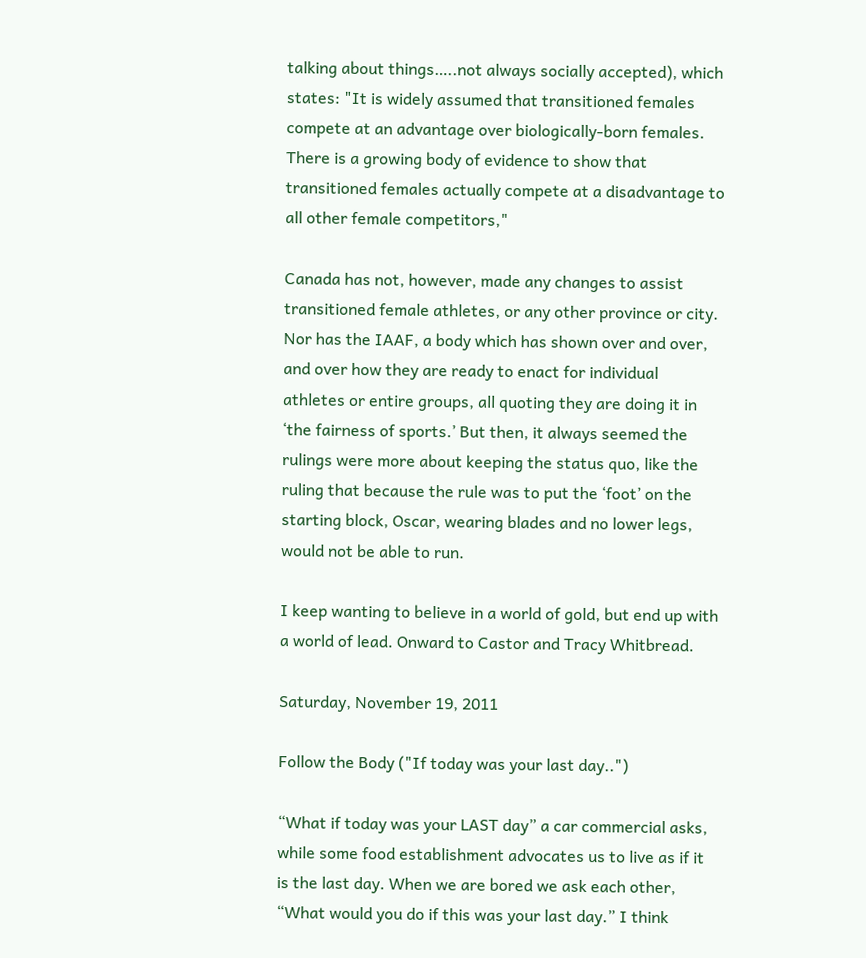talking about things…..not always socially accepted), which states: "It is widely assumed that transitioned females compete at an advantage over biologically-born females. There is a growing body of evidence to show that transitioned females actually compete at a disadvantage to all other female competitors,"

Canada has not, however, made any changes to assist transitioned female athletes, or any other province or city. Nor has the IAAF, a body which has shown over and over, and over how they are ready to enact for individual athletes or entire groups, all quoting they are doing it in ‘the fairness of sports.’ But then, it always seemed the rulings were more about keeping the status quo, like the ruling that because the rule was to put the ‘foot’ on the starting block, Oscar, wearing blades and no lower legs, would not be able to run.

I keep wanting to believe in a world of gold, but end up with a world of lead. Onward to Castor and Tracy Whitbread.

Saturday, November 19, 2011

Follow the Body ("If today was your last day..")

“What if today was your LAST day” a car commercial asks, while some food establishment advocates us to live as if it is the last day. When we are bored we ask each other, “What would you do if this was your last day.” I think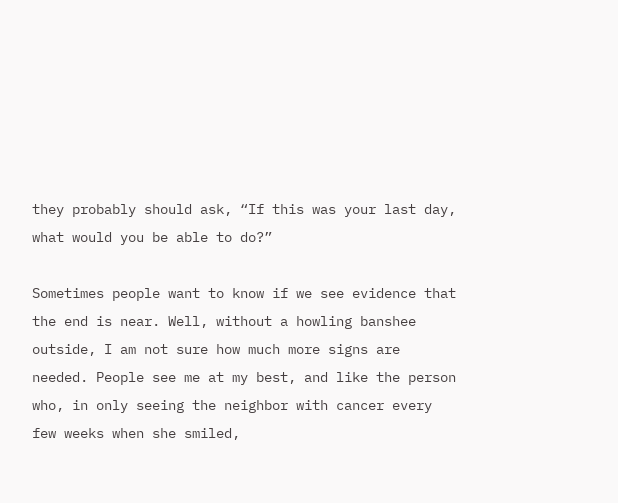they probably should ask, “If this was your last day, what would you be able to do?”

Sometimes people want to know if we see evidence that the end is near. Well, without a howling banshee outside, I am not sure how much more signs are needed. People see me at my best, and like the person who, in only seeing the neighbor with cancer every few weeks when she smiled,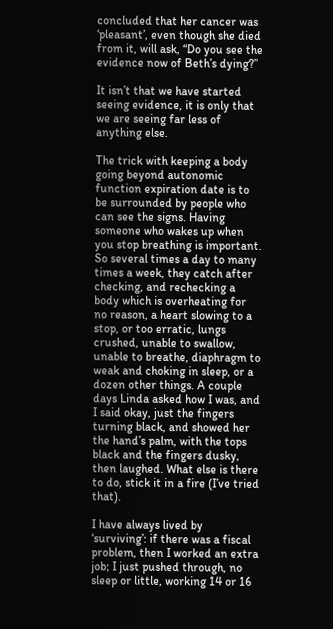concluded that her cancer was ‘pleasant’, even though she died from it, will ask, “Do you see the evidence now of Beth’s dying?”

It isn’t that we have started seeing evidence, it is only that we are seeing far less of anything else.

The trick with keeping a body going beyond autonomic function expiration date is to be surrounded by people who can see the signs. Having someone who wakes up when you stop breathing is important. So several times a day to many times a week, they catch after checking, and rechecking a body which is overheating for no reason, a heart slowing to a stop, or too erratic, lungs crushed, unable to swallow, unable to breathe, diaphragm to weak and choking in sleep, or a dozen other things. A couple days Linda asked how I was, and I said okay, just the fingers turning black, and showed her the hand’s palm, with the tops black and the fingers dusky, then laughed. What else is there to do, stick it in a fire (I’ve tried that).

I have always lived by ‘surviving’: if there was a fiscal problem, then I worked an extra job; I just pushed through, no sleep or little, working 14 or 16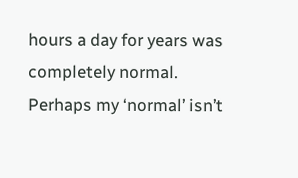hours a day for years was completely normal. Perhaps my ‘normal’ isn’t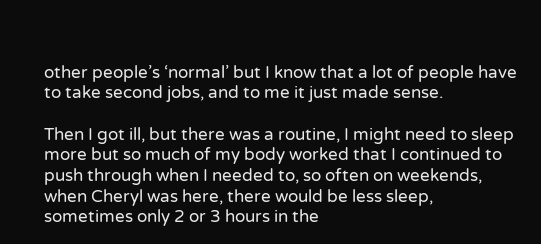other people’s ‘normal’ but I know that a lot of people have to take second jobs, and to me it just made sense.

Then I got ill, but there was a routine, I might need to sleep more but so much of my body worked that I continued to push through when I needed to, so often on weekends, when Cheryl was here, there would be less sleep, sometimes only 2 or 3 hours in the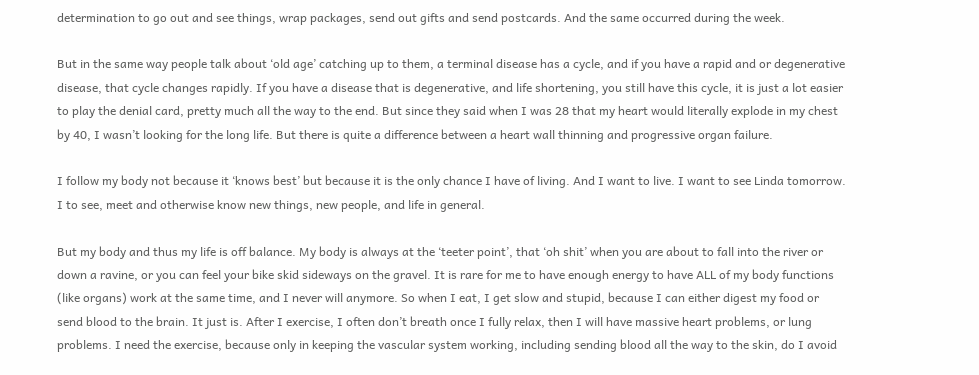determination to go out and see things, wrap packages, send out gifts and send postcards. And the same occurred during the week.

But in the same way people talk about ‘old age’ catching up to them, a terminal disease has a cycle, and if you have a rapid and or degenerative disease, that cycle changes rapidly. If you have a disease that is degenerative, and life shortening, you still have this cycle, it is just a lot easier to play the denial card, pretty much all the way to the end. But since they said when I was 28 that my heart would literally explode in my chest by 40, I wasn’t looking for the long life. But there is quite a difference between a heart wall thinning and progressive organ failure.

I follow my body not because it ‘knows best’ but because it is the only chance I have of living. And I want to live. I want to see Linda tomorrow. I to see, meet and otherwise know new things, new people, and life in general.

But my body and thus my life is off balance. My body is always at the ‘teeter point’, that ‘oh shit’ when you are about to fall into the river or down a ravine, or you can feel your bike skid sideways on the gravel. It is rare for me to have enough energy to have ALL of my body functions (like organs) work at the same time, and I never will anymore. So when I eat, I get slow and stupid, because I can either digest my food or send blood to the brain. It just is. After I exercise, I often don’t breath once I fully relax, then I will have massive heart problems, or lung problems. I need the exercise, because only in keeping the vascular system working, including sending blood all the way to the skin, do I avoid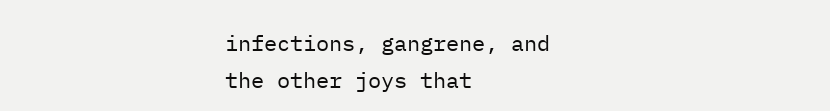infections, gangrene, and the other joys that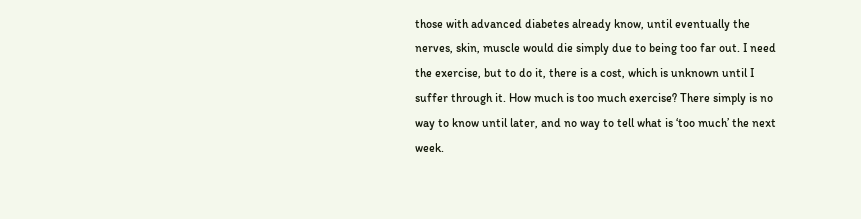those with advanced diabetes already know, until eventually the nerves, skin, muscle would die simply due to being too far out. I need the exercise, but to do it, there is a cost, which is unknown until I suffer through it. How much is too much exercise? There simply is no way to know until later, and no way to tell what is ‘too much’ the next week.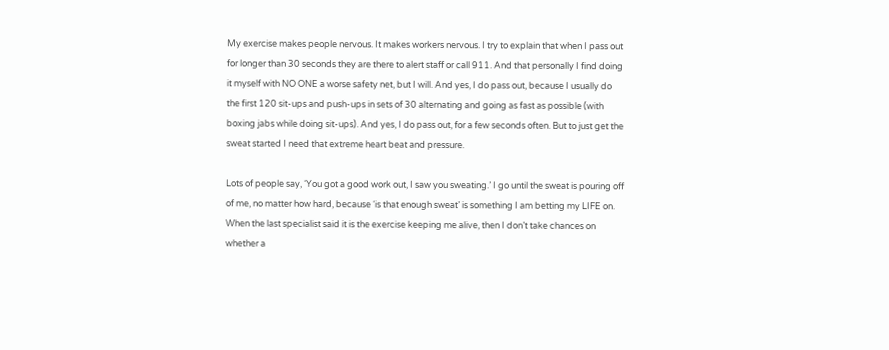My exercise makes people nervous. It makes workers nervous. I try to explain that when I pass out for longer than 30 seconds they are there to alert staff or call 911. And that personally I find doing it myself with NO ONE a worse safety net, but I will. And yes, I do pass out, because I usually do the first 120 sit-ups and push-ups in sets of 30 alternating and going as fast as possible (with boxing jabs while doing sit-ups). And yes, I do pass out, for a few seconds often. But to just get the sweat started I need that extreme heart beat and pressure.

Lots of people say, ‘You got a good work out, I saw you sweating.’ I go until the sweat is pouring off of me, no matter how hard, because ‘is that enough sweat’ is something I am betting my LIFE on. When the last specialist said it is the exercise keeping me alive, then I don’t take chances on whether a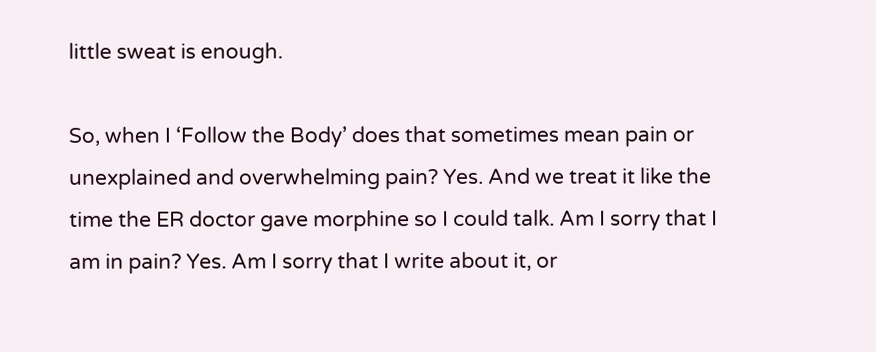little sweat is enough.

So, when I ‘Follow the Body’ does that sometimes mean pain or unexplained and overwhelming pain? Yes. And we treat it like the time the ER doctor gave morphine so I could talk. Am I sorry that I am in pain? Yes. Am I sorry that I write about it, or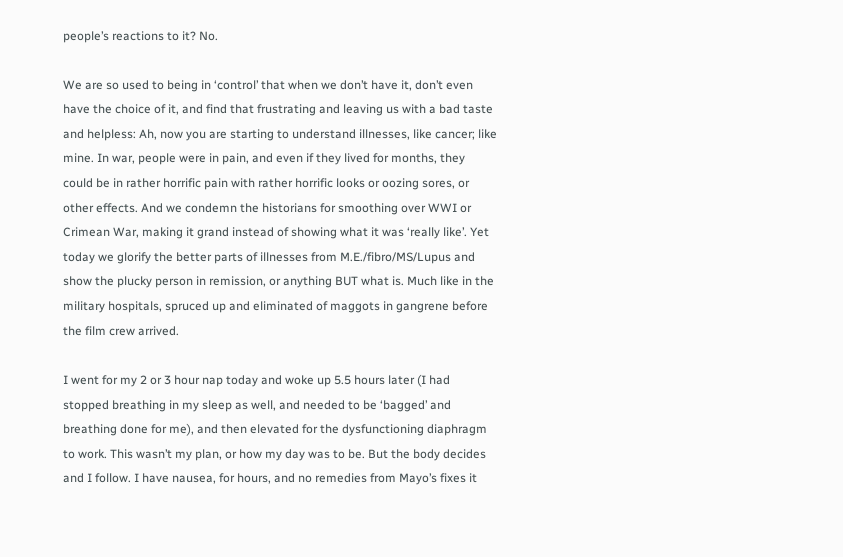people’s reactions to it? No.

We are so used to being in ‘control’ that when we don’t have it, don’t even have the choice of it, and find that frustrating and leaving us with a bad taste and helpless: Ah, now you are starting to understand illnesses, like cancer; like mine. In war, people were in pain, and even if they lived for months, they could be in rather horrific pain with rather horrific looks or oozing sores, or other effects. And we condemn the historians for smoothing over WWI or Crimean War, making it grand instead of showing what it was ‘really like’. Yet today we glorify the better parts of illnesses from M.E./fibro/MS/Lupus and show the plucky person in remission, or anything BUT what is. Much like in the military hospitals, spruced up and eliminated of maggots in gangrene before the film crew arrived.

I went for my 2 or 3 hour nap today and woke up 5.5 hours later (I had stopped breathing in my sleep as well, and needed to be ‘bagged’ and breathing done for me), and then elevated for the dysfunctioning diaphragm to work. This wasn’t my plan, or how my day was to be. But the body decides and I follow. I have nausea, for hours, and no remedies from Mayo’s fixes it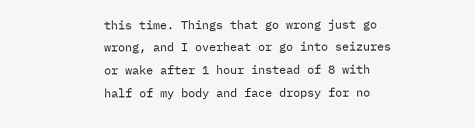this time. Things that go wrong just go wrong, and I overheat or go into seizures or wake after 1 hour instead of 8 with half of my body and face dropsy for no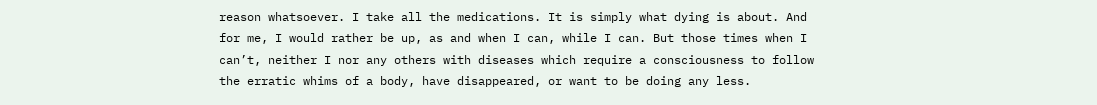reason whatsoever. I take all the medications. It is simply what dying is about. And for me, I would rather be up, as and when I can, while I can. But those times when I can’t, neither I nor any others with diseases which require a consciousness to follow the erratic whims of a body, have disappeared, or want to be doing any less.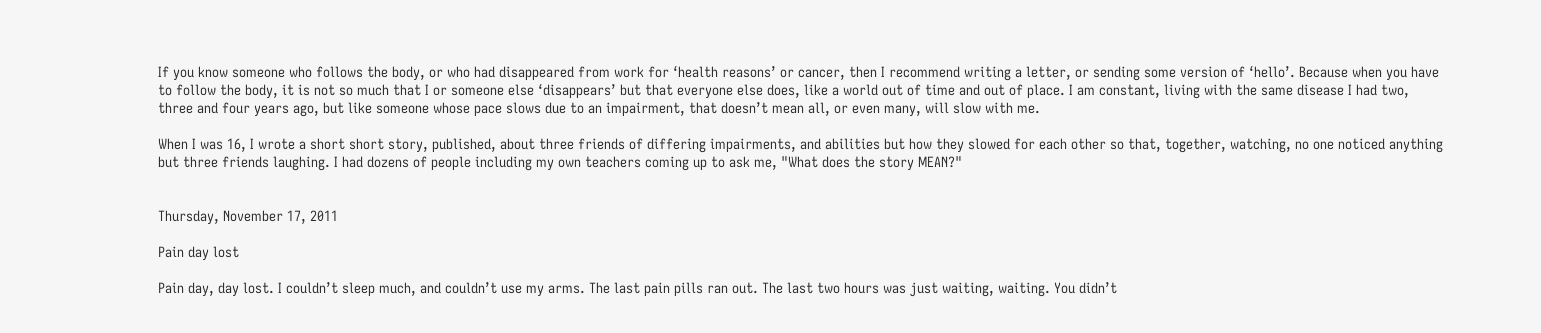If you know someone who follows the body, or who had disappeared from work for ‘health reasons’ or cancer, then I recommend writing a letter, or sending some version of ‘hello’. Because when you have to follow the body, it is not so much that I or someone else ‘disappears’ but that everyone else does, like a world out of time and out of place. I am constant, living with the same disease I had two, three and four years ago, but like someone whose pace slows due to an impairment, that doesn’t mean all, or even many, will slow with me.

When I was 16, I wrote a short short story, published, about three friends of differing impairments, and abilities but how they slowed for each other so that, together, watching, no one noticed anything but three friends laughing. I had dozens of people including my own teachers coming up to ask me, "What does the story MEAN?"


Thursday, November 17, 2011

Pain day lost

Pain day, day lost. I couldn’t sleep much, and couldn’t use my arms. The last pain pills ran out. The last two hours was just waiting, waiting. You didn’t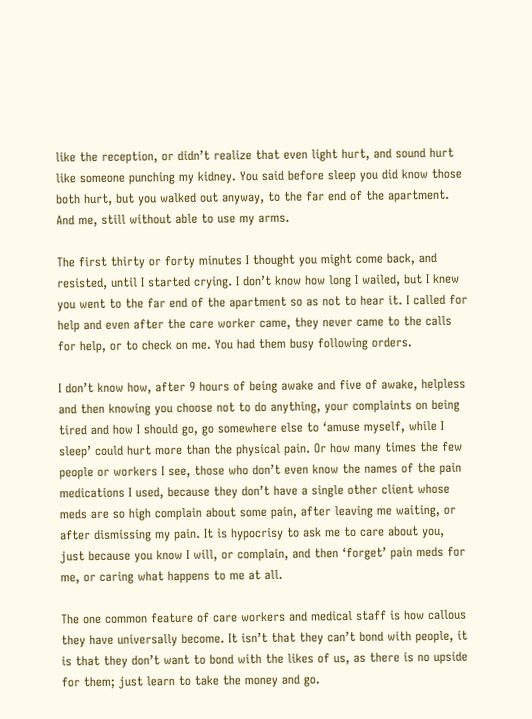like the reception, or didn’t realize that even light hurt, and sound hurt like someone punching my kidney. You said before sleep you did know those both hurt, but you walked out anyway, to the far end of the apartment. And me, still without able to use my arms.

The first thirty or forty minutes I thought you might come back, and resisted, until I started crying. I don’t know how long I wailed, but I knew you went to the far end of the apartment so as not to hear it. I called for help and even after the care worker came, they never came to the calls for help, or to check on me. You had them busy following orders.

I don’t know how, after 9 hours of being awake and five of awake, helpless and then knowing you choose not to do anything, your complaints on being tired and how I should go, go somewhere else to ‘amuse myself, while I sleep’ could hurt more than the physical pain. Or how many times the few people or workers I see, those who don’t even know the names of the pain medications I used, because they don’t have a single other client whose meds are so high complain about some pain, after leaving me waiting, or after dismissing my pain. It is hypocrisy to ask me to care about you, just because you know I will, or complain, and then ‘forget’ pain meds for me, or caring what happens to me at all.

The one common feature of care workers and medical staff is how callous they have universally become. It isn’t that they can’t bond with people, it is that they don’t want to bond with the likes of us, as there is no upside for them; just learn to take the money and go.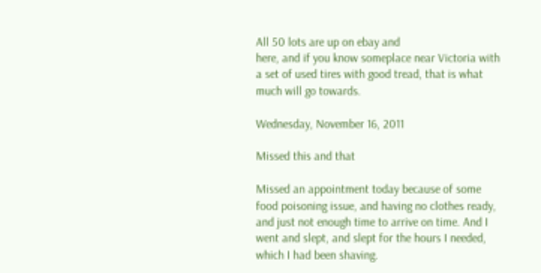All 50 lots are up on ebay and
here, and if you know someplace near Victoria with a set of used tires with good tread, that is what much will go towards.

Wednesday, November 16, 2011

Missed this and that

Missed an appointment today because of some food poisoning issue, and having no clothes ready, and just not enough time to arrive on time. And I went and slept, and slept for the hours I needed, which I had been shaving.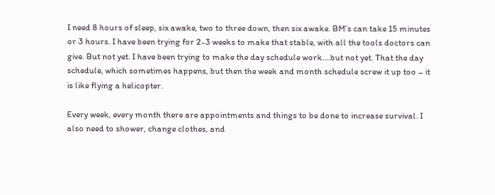I need 8 hours of sleep, six awake, two to three down, then six awake. BM’s can take 15 minutes or 3 hours. I have been trying for 2-3 weeks to make that stable, with all the tools doctors can give. But not yet. I have been trying to make the day schedule work….but not yet. That the day schedule, which sometimes happens, but then the week and month schedule screw it up too – it is like flying a helicopter.

Every week, every month there are appointments and things to be done to increase survival. I also need to shower, change clothes, and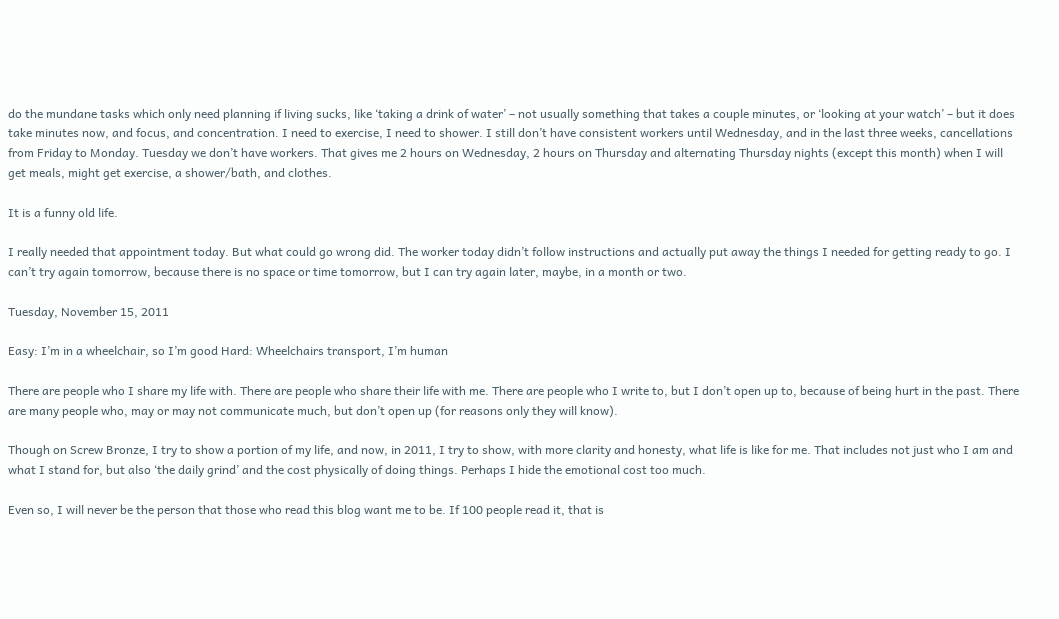do the mundane tasks which only need planning if living sucks, like ‘taking a drink of water’ – not usually something that takes a couple minutes, or ‘looking at your watch’ – but it does take minutes now, and focus, and concentration. I need to exercise, I need to shower. I still don’t have consistent workers until Wednesday, and in the last three weeks, cancellations from Friday to Monday. Tuesday we don’t have workers. That gives me 2 hours on Wednesday, 2 hours on Thursday and alternating Thursday nights (except this month) when I will get meals, might get exercise, a shower/bath, and clothes.

It is a funny old life.

I really needed that appointment today. But what could go wrong did. The worker today didn’t follow instructions and actually put away the things I needed for getting ready to go. I can’t try again tomorrow, because there is no space or time tomorrow, but I can try again later, maybe, in a month or two.

Tuesday, November 15, 2011

Easy: I’m in a wheelchair, so I’m good Hard: Wheelchairs transport, I’m human

There are people who I share my life with. There are people who share their life with me. There are people who I write to, but I don’t open up to, because of being hurt in the past. There are many people who, may or may not communicate much, but don’t open up (for reasons only they will know).

Though on Screw Bronze, I try to show a portion of my life, and now, in 2011, I try to show, with more clarity and honesty, what life is like for me. That includes not just who I am and what I stand for, but also ‘the daily grind’ and the cost physically of doing things. Perhaps I hide the emotional cost too much.

Even so, I will never be the person that those who read this blog want me to be. If 100 people read it, that is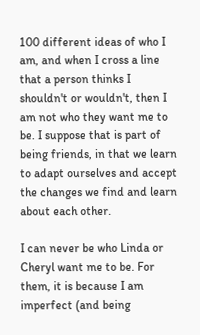100 different ideas of who I am, and when I cross a line that a person thinks I shouldn't or wouldn't, then I am not who they want me to be. I suppose that is part of being friends, in that we learn to adapt ourselves and accept the changes we find and learn about each other.

I can never be who Linda or Cheryl want me to be. For them, it is because I am imperfect (and being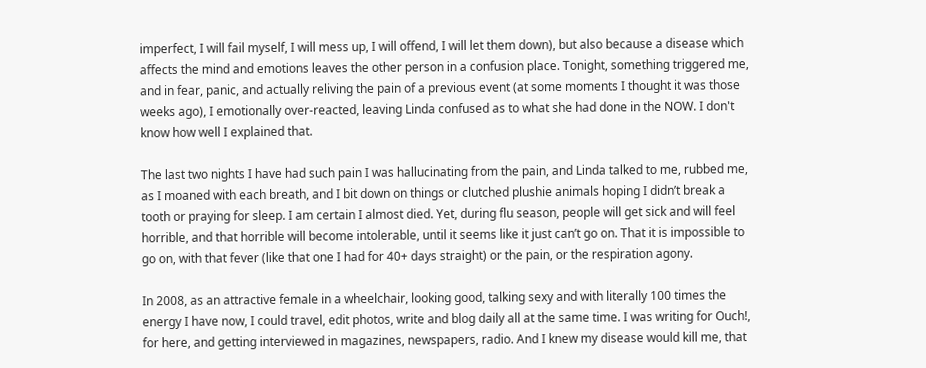imperfect, I will fail myself, I will mess up, I will offend, I will let them down), but also because a disease which affects the mind and emotions leaves the other person in a confusion place. Tonight, something triggered me, and in fear, panic, and actually reliving the pain of a previous event (at some moments I thought it was those weeks ago), I emotionally over-reacted, leaving Linda confused as to what she had done in the NOW. I don't know how well I explained that.

The last two nights I have had such pain I was hallucinating from the pain, and Linda talked to me, rubbed me, as I moaned with each breath, and I bit down on things or clutched plushie animals hoping I didn’t break a tooth or praying for sleep. I am certain I almost died. Yet, during flu season, people will get sick and will feel horrible, and that horrible will become intolerable, until it seems like it just can’t go on. That it is impossible to go on, with that fever (like that one I had for 40+ days straight) or the pain, or the respiration agony.

In 2008, as an attractive female in a wheelchair, looking good, talking sexy and with literally 100 times the energy I have now, I could travel, edit photos, write and blog daily all at the same time. I was writing for Ouch!, for here, and getting interviewed in magazines, newspapers, radio. And I knew my disease would kill me, that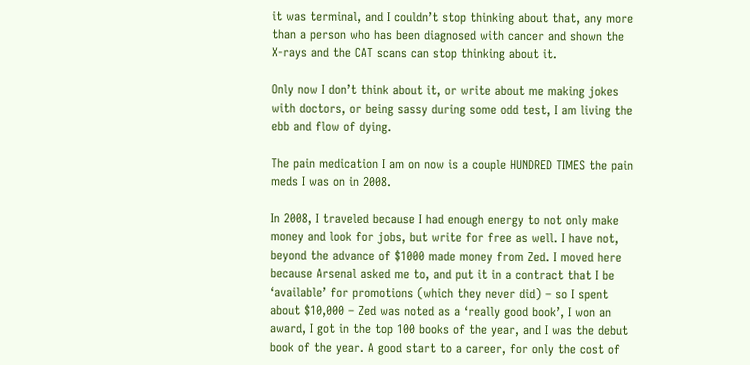it was terminal, and I couldn’t stop thinking about that, any more than a person who has been diagnosed with cancer and shown the X-rays and the CAT scans can stop thinking about it.

Only now I don’t think about it, or write about me making jokes with doctors, or being sassy during some odd test, I am living the ebb and flow of dying.

The pain medication I am on now is a couple HUNDRED TIMES the pain meds I was on in 2008.

In 2008, I traveled because I had enough energy to not only make money and look for jobs, but write for free as well. I have not, beyond the advance of $1000 made money from Zed. I moved here because Arsenal asked me to, and put it in a contract that I be ‘available’ for promotions (which they never did) – so I spent about $10,000 – Zed was noted as a ‘really good book’, I won an award, I got in the top 100 books of the year, and I was the debut book of the year. A good start to a career, for only the cost of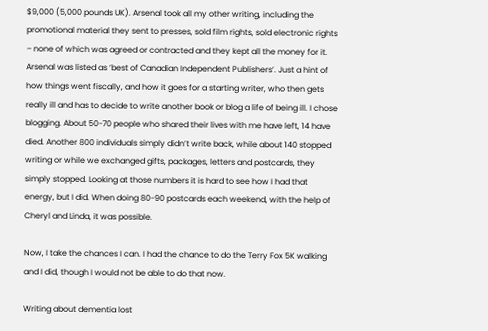$9,000 (5,000 pounds UK). Arsenal took all my other writing, including the promotional material they sent to presses, sold film rights, sold electronic rights – none of which was agreed or contracted and they kept all the money for it. Arsenal was listed as ‘best of Canadian Independent Publishers’. Just a hint of how things went fiscally, and how it goes for a starting writer, who then gets really ill and has to decide to write another book or blog a life of being ill. I chose blogging. About 50-70 people who shared their lives with me have left, 14 have died. Another 800 individuals simply didn’t write back, while about 140 stopped writing or while we exchanged gifts, packages, letters and postcards, they simply stopped. Looking at those numbers it is hard to see how I had that energy, but I did. When doing 80-90 postcards each weekend, with the help of Cheryl and Linda, it was possible.

Now, I take the chances I can. I had the chance to do the Terry Fox 5K walking and I did, though I would not be able to do that now.

Writing about dementia lost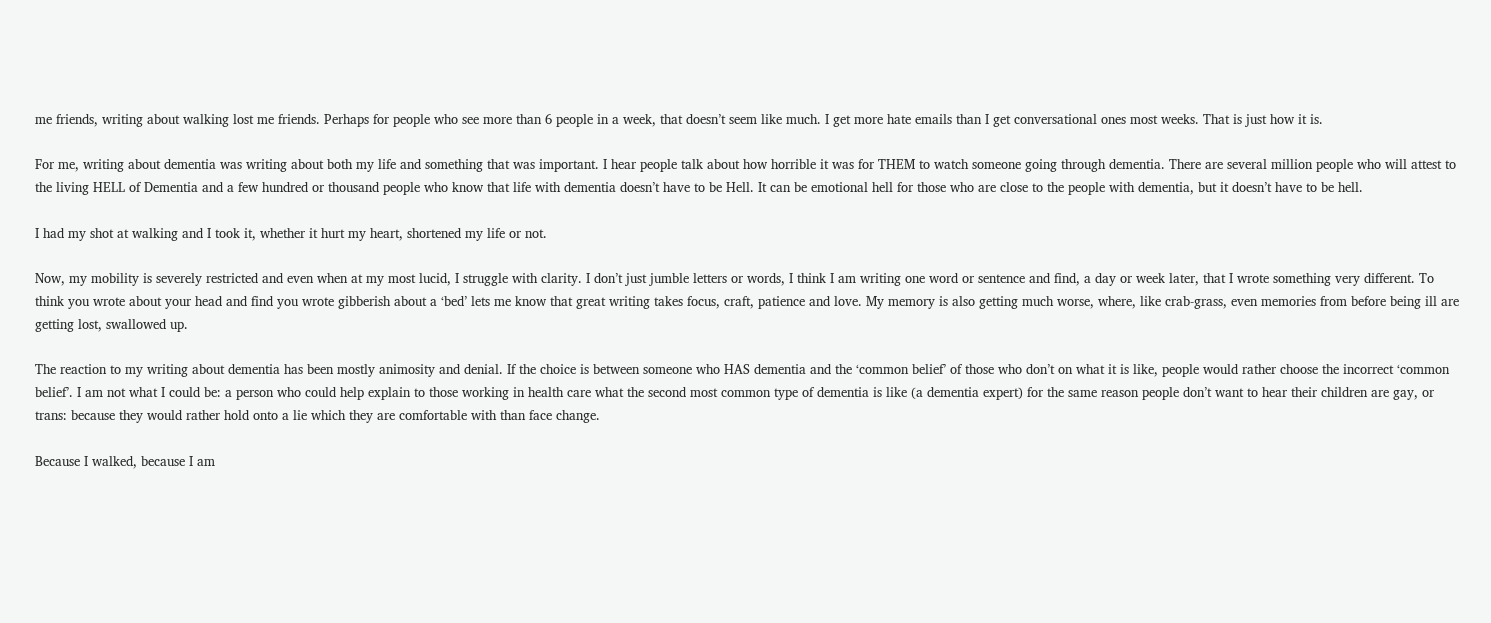me friends, writing about walking lost me friends. Perhaps for people who see more than 6 people in a week, that doesn’t seem like much. I get more hate emails than I get conversational ones most weeks. That is just how it is.

For me, writing about dementia was writing about both my life and something that was important. I hear people talk about how horrible it was for THEM to watch someone going through dementia. There are several million people who will attest to the living HELL of Dementia and a few hundred or thousand people who know that life with dementia doesn’t have to be Hell. It can be emotional hell for those who are close to the people with dementia, but it doesn’t have to be hell.

I had my shot at walking and I took it, whether it hurt my heart, shortened my life or not.

Now, my mobility is severely restricted and even when at my most lucid, I struggle with clarity. I don’t just jumble letters or words, I think I am writing one word or sentence and find, a day or week later, that I wrote something very different. To think you wrote about your head and find you wrote gibberish about a ‘bed’ lets me know that great writing takes focus, craft, patience and love. My memory is also getting much worse, where, like crab-grass, even memories from before being ill are getting lost, swallowed up.

The reaction to my writing about dementia has been mostly animosity and denial. If the choice is between someone who HAS dementia and the ‘common belief’ of those who don’t on what it is like, people would rather choose the incorrect ‘common belief’. I am not what I could be: a person who could help explain to those working in health care what the second most common type of dementia is like (a dementia expert) for the same reason people don’t want to hear their children are gay, or trans: because they would rather hold onto a lie which they are comfortable with than face change.

Because I walked, because I am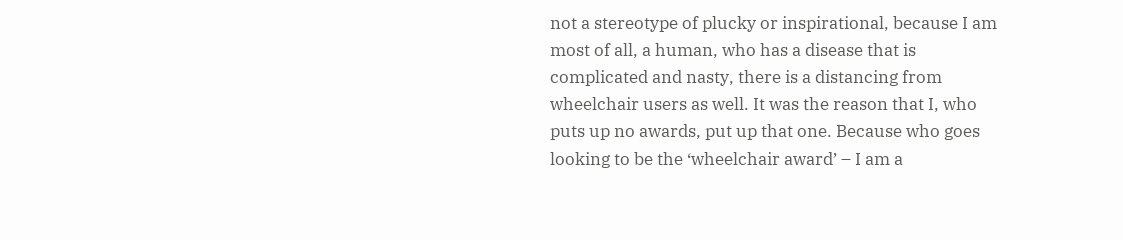not a stereotype of plucky or inspirational, because I am most of all, a human, who has a disease that is complicated and nasty, there is a distancing from wheelchair users as well. It was the reason that I, who puts up no awards, put up that one. Because who goes looking to be the ‘wheelchair award’ – I am a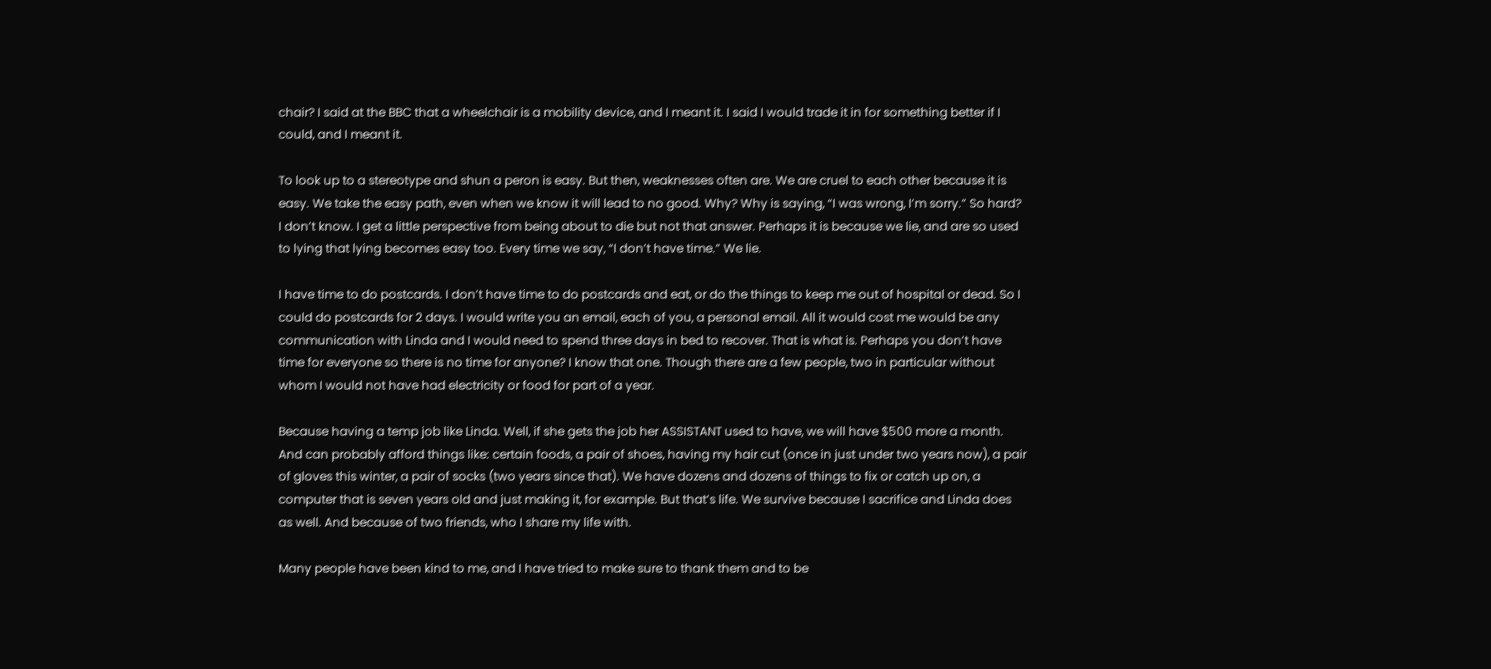chair? I said at the BBC that a wheelchair is a mobility device, and I meant it. I said I would trade it in for something better if I could, and I meant it.

To look up to a stereotype and shun a peron is easy. But then, weaknesses often are. We are cruel to each other because it is easy. We take the easy path, even when we know it will lead to no good. Why? Why is saying, “I was wrong, I’m sorry.” So hard? I don’t know. I get a little perspective from being about to die but not that answer. Perhaps it is because we lie, and are so used to lying that lying becomes easy too. Every time we say, “I don’t have time.” We lie.

I have time to do postcards. I don’t have time to do postcards and eat, or do the things to keep me out of hospital or dead. So I could do postcards for 2 days. I would write you an email, each of you, a personal email. All it would cost me would be any communication with Linda and I would need to spend three days in bed to recover. That is what is. Perhaps you don’t have time for everyone so there is no time for anyone? I know that one. Though there are a few people, two in particular without whom I would not have had electricity or food for part of a year.

Because having a temp job like Linda. Well, if she gets the job her ASSISTANT used to have, we will have $500 more a month. And can probably afford things like: certain foods, a pair of shoes, having my hair cut (once in just under two years now), a pair of gloves this winter, a pair of socks (two years since that). We have dozens and dozens of things to fix or catch up on, a computer that is seven years old and just making it, for example. But that’s life. We survive because I sacrifice and Linda does as well. And because of two friends, who I share my life with.

Many people have been kind to me, and I have tried to make sure to thank them and to be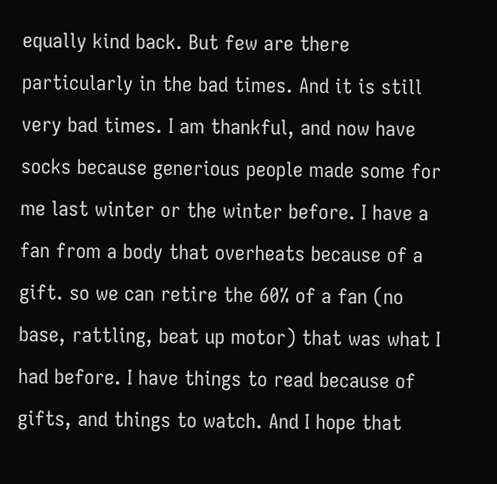equally kind back. But few are there particularly in the bad times. And it is still very bad times. I am thankful, and now have socks because generious people made some for me last winter or the winter before. I have a fan from a body that overheats because of a gift. so we can retire the 60% of a fan (no base, rattling, beat up motor) that was what I had before. I have things to read because of gifts, and things to watch. And I hope that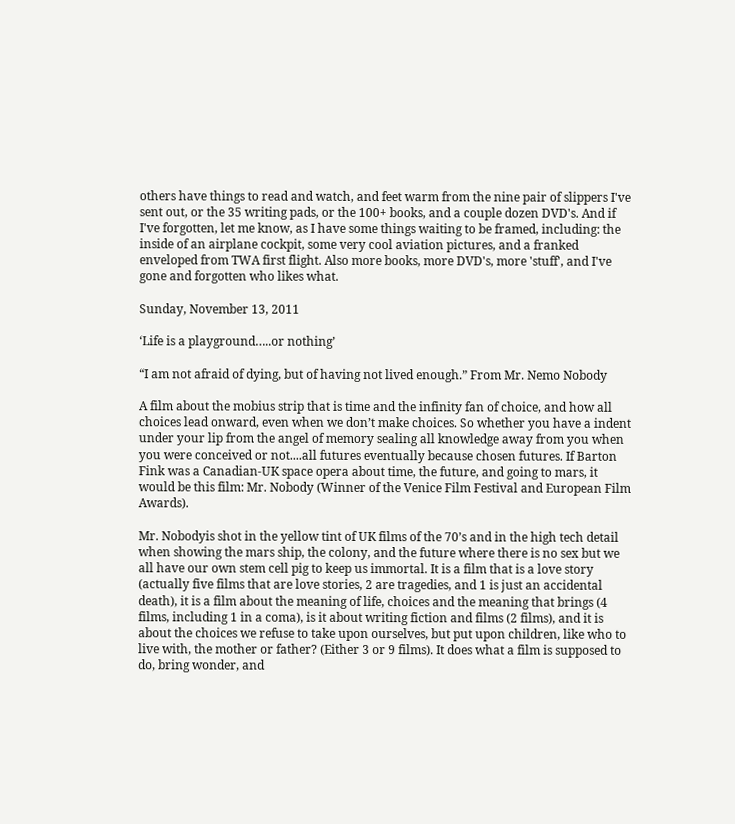others have things to read and watch, and feet warm from the nine pair of slippers I've sent out, or the 35 writing pads, or the 100+ books, and a couple dozen DVD's. And if I've forgotten, let me know, as I have some things waiting to be framed, including: the inside of an airplane cockpit, some very cool aviation pictures, and a franked enveloped from TWA first flight. Also more books, more DVD's, more 'stuff', and I've gone and forgotten who likes what.

Sunday, November 13, 2011

‘Life is a playground…..or nothing’

“I am not afraid of dying, but of having not lived enough.” From Mr. Nemo Nobody

A film about the mobius strip that is time and the infinity fan of choice, and how all choices lead onward, even when we don’t make choices. So whether you have a indent under your lip from the angel of memory sealing all knowledge away from you when you were conceived or not....all futures eventually because chosen futures. If Barton Fink was a Canadian-UK space opera about time, the future, and going to mars, it would be this film: Mr. Nobody (Winner of the Venice Film Festival and European Film Awards).

Mr. Nobodyis shot in the yellow tint of UK films of the 70’s and in the high tech detail when showing the mars ship, the colony, and the future where there is no sex but we all have our own stem cell pig to keep us immortal. It is a film that is a love story (actually five films that are love stories, 2 are tragedies, and 1 is just an accidental death), it is a film about the meaning of life, choices and the meaning that brings (4 films, including 1 in a coma), is it about writing fiction and films (2 films), and it is about the choices we refuse to take upon ourselves, but put upon children, like who to live with, the mother or father? (Either 3 or 9 films). It does what a film is supposed to do, bring wonder, and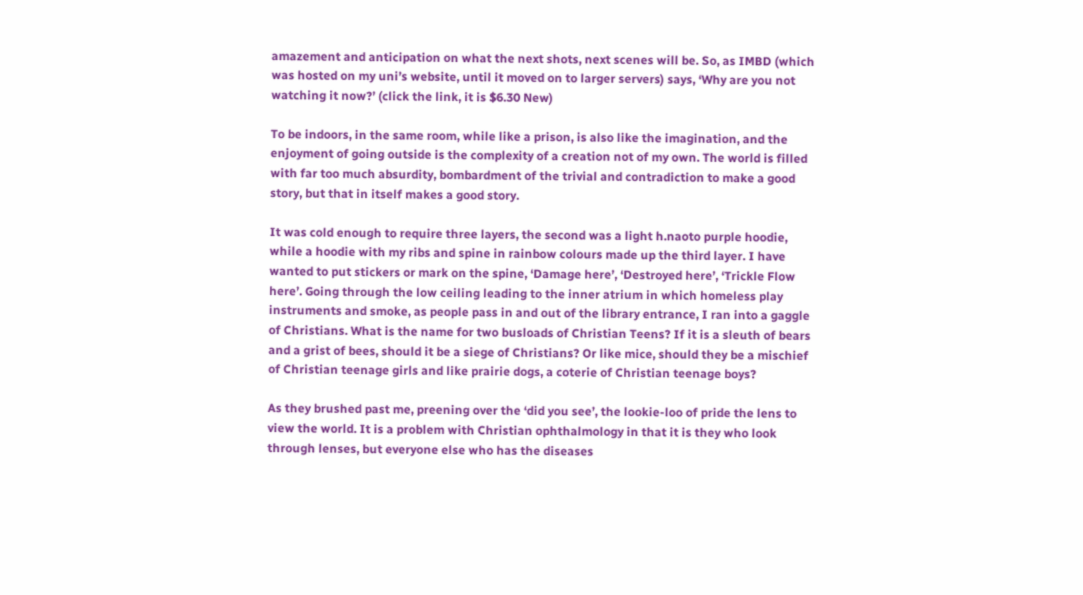amazement and anticipation on what the next shots, next scenes will be. So, as IMBD (which was hosted on my uni’s website, until it moved on to larger servers) says, ‘Why are you not watching it now?’ (click the link, it is $6.30 New)

To be indoors, in the same room, while like a prison, is also like the imagination, and the enjoyment of going outside is the complexity of a creation not of my own. The world is filled with far too much absurdity, bombardment of the trivial and contradiction to make a good story, but that in itself makes a good story.

It was cold enough to require three layers, the second was a light h.naoto purple hoodie, while a hoodie with my ribs and spine in rainbow colours made up the third layer. I have wanted to put stickers or mark on the spine, ‘Damage here’, ‘Destroyed here’, ‘Trickle Flow here’. Going through the low ceiling leading to the inner atrium in which homeless play instruments and smoke, as people pass in and out of the library entrance, I ran into a gaggle of Christians. What is the name for two busloads of Christian Teens? If it is a sleuth of bears and a grist of bees, should it be a siege of Christians? Or like mice, should they be a mischief of Christian teenage girls and like prairie dogs, a coterie of Christian teenage boys?

As they brushed past me, preening over the ‘did you see’, the lookie-loo of pride the lens to view the world. It is a problem with Christian ophthalmology in that it is they who look through lenses, but everyone else who has the diseases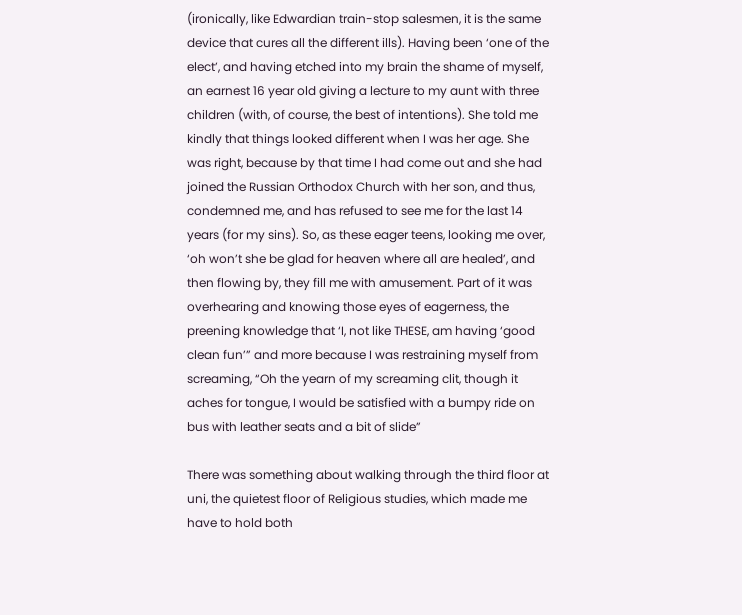(ironically, like Edwardian train-stop salesmen, it is the same device that cures all the different ills). Having been ‘one of the elect’, and having etched into my brain the shame of myself, an earnest 16 year old giving a lecture to my aunt with three children (with, of course, the best of intentions). She told me kindly that things looked different when I was her age. She was right, because by that time I had come out and she had joined the Russian Orthodox Church with her son, and thus, condemned me, and has refused to see me for the last 14 years (for my sins). So, as these eager teens, looking me over, ‘oh won’t she be glad for heaven where all are healed’, and then flowing by, they fill me with amusement. Part of it was overhearing and knowing those eyes of eagerness, the preening knowledge that ‘I, not like THESE, am having ‘good clean fun’” and more because I was restraining myself from screaming, “Oh the yearn of my screaming clit, though it aches for tongue, I would be satisfied with a bumpy ride on bus with leather seats and a bit of slide”

There was something about walking through the third floor at uni, the quietest floor of Religious studies, which made me have to hold both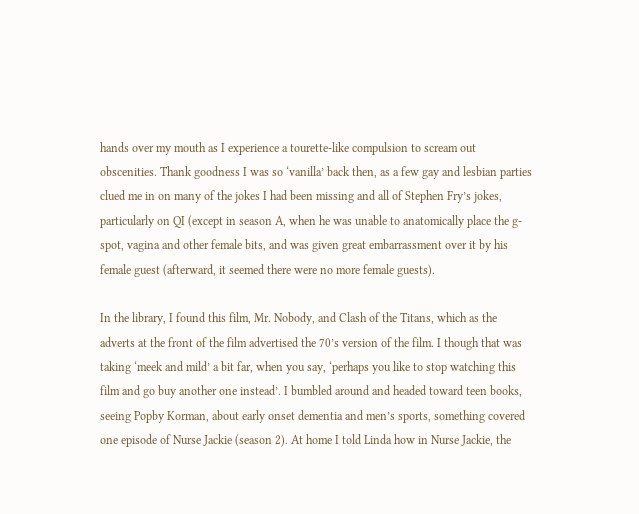hands over my mouth as I experience a tourette-like compulsion to scream out obscenities. Thank goodness I was so ‘vanilla’ back then, as a few gay and lesbian parties clued me in on many of the jokes I had been missing and all of Stephen Fry’s jokes, particularly on QI (except in season A, when he was unable to anatomically place the g-spot, vagina and other female bits, and was given great embarrassment over it by his female guest (afterward, it seemed there were no more female guests).

In the library, I found this film, Mr. Nobody, and Clash of the Titans, which as the adverts at the front of the film advertised the 70’s version of the film. I though that was taking ‘meek and mild’ a bit far, when you say, ‘perhaps you like to stop watching this film and go buy another one instead’. I bumbled around and headed toward teen books, seeing Popby Korman, about early onset dementia and men’s sports, something covered one episode of Nurse Jackie (season 2). At home I told Linda how in Nurse Jackie, the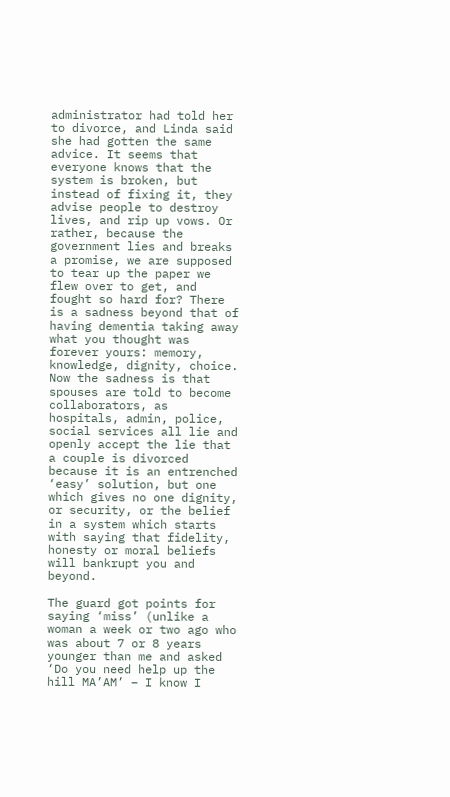administrator had told her to divorce, and Linda said she had gotten the same advice. It seems that everyone knows that the system is broken, but instead of fixing it, they advise people to destroy lives, and rip up vows. Or rather, because the government lies and breaks a promise, we are supposed to tear up the paper we flew over to get, and fought so hard for? There is a sadness beyond that of having dementia taking away what you thought was forever yours: memory, knowledge, dignity, choice. Now the sadness is that spouses are told to become collaborators, as hospitals, admin, police, social services all lie and openly accept the lie that a couple is divorced because it is an entrenched ‘easy’ solution, but one which gives no one dignity, or security, or the belief in a system which starts with saying that fidelity, honesty or moral beliefs will bankrupt you and beyond.

The guard got points for saying ‘miss’ (unlike a woman a week or two ago who was about 7 or 8 years younger than me and asked ‘Do you need help up the hill MA’AM’ – I know I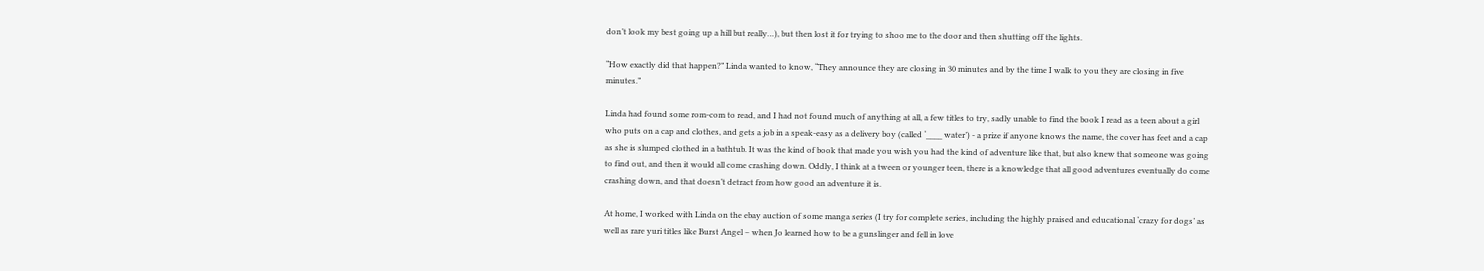don’t look my best going up a hill but really…), but then lost it for trying to shoo me to the door and then shutting off the lights.

“How exactly did that happen?” Linda wanted to know, “They announce they are closing in 30 minutes and by the time I walk to you they are closing in five minutes.”

Linda had found some rom-com to read, and I had not found much of anything at all, a few titles to try, sadly unable to find the book I read as a teen about a girl who puts on a cap and clothes, and gets a job in a speak-easy as a delivery boy (called ‘____ water’) - a prize if anyone knows the name, the cover has feet and a cap as she is slumped clothed in a bathtub. It was the kind of book that made you wish you had the kind of adventure like that, but also knew that someone was going to find out, and then it would all come crashing down. Oddly, I think at a tween or younger teen, there is a knowledge that all good adventures eventually do come crashing down, and that doesn’t detract from how good an adventure it is.

At home, I worked with Linda on the ebay auction of some manga series (I try for complete series, including the highly praised and educational ‘crazy for dogs’ as well as rare yuri titles like Burst Angel – when Jo learned how to be a gunslinger and fell in love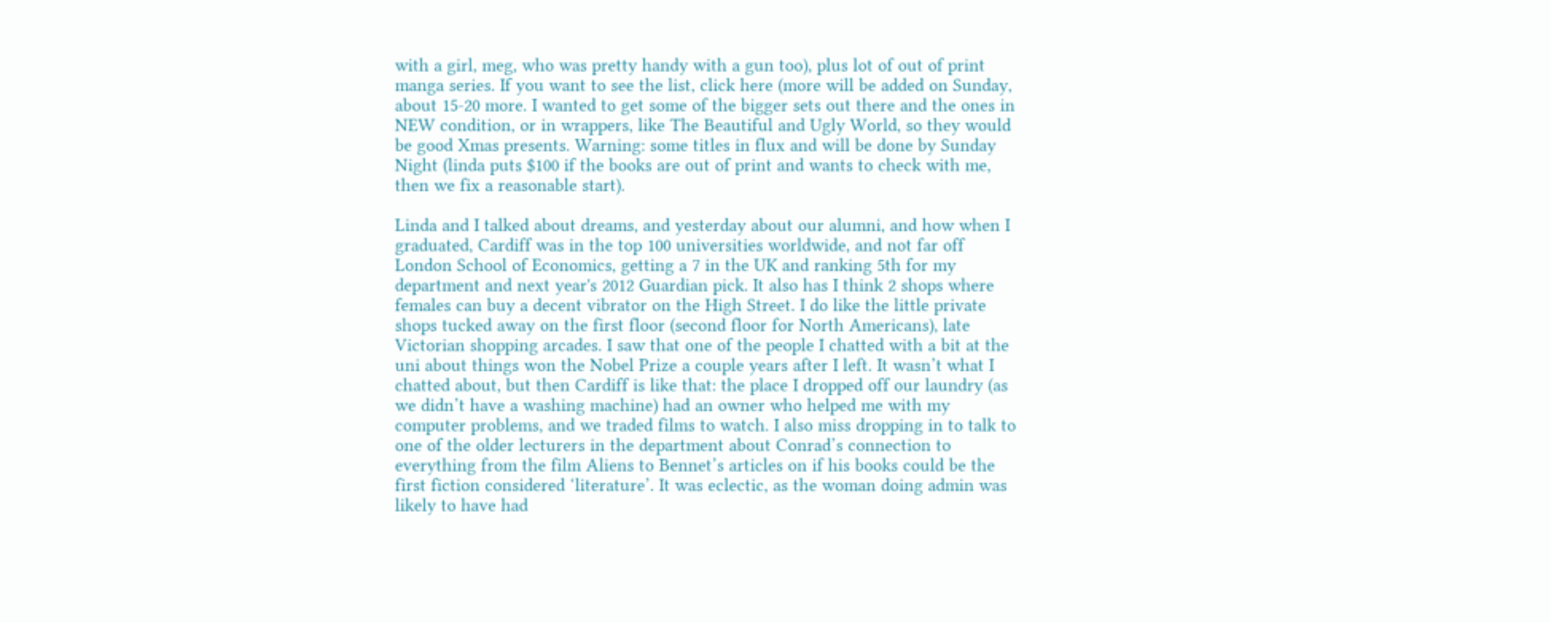with a girl, meg, who was pretty handy with a gun too), plus lot of out of print manga series. If you want to see the list, click here (more will be added on Sunday, about 15-20 more. I wanted to get some of the bigger sets out there and the ones in NEW condition, or in wrappers, like The Beautiful and Ugly World, so they would be good Xmas presents. Warning: some titles in flux and will be done by Sunday Night (linda puts $100 if the books are out of print and wants to check with me, then we fix a reasonable start).

Linda and I talked about dreams, and yesterday about our alumni, and how when I graduated, Cardiff was in the top 100 universities worldwide, and not far off London School of Economics, getting a 7 in the UK and ranking 5th for my department and next year's 2012 Guardian pick. It also has I think 2 shops where females can buy a decent vibrator on the High Street. I do like the little private shops tucked away on the first floor (second floor for North Americans), late Victorian shopping arcades. I saw that one of the people I chatted with a bit at the uni about things won the Nobel Prize a couple years after I left. It wasn’t what I chatted about, but then Cardiff is like that: the place I dropped off our laundry (as we didn’t have a washing machine) had an owner who helped me with my computer problems, and we traded films to watch. I also miss dropping in to talk to one of the older lecturers in the department about Conrad’s connection to everything from the film Aliens to Bennet’s articles on if his books could be the first fiction considered ‘literature’. It was eclectic, as the woman doing admin was likely to have had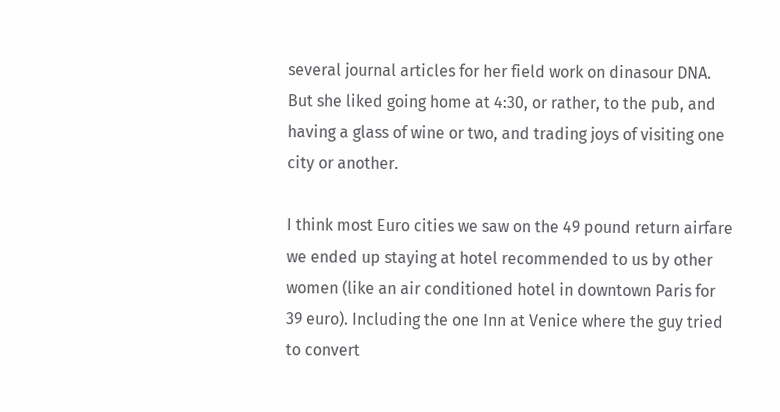several journal articles for her field work on dinasour DNA. But she liked going home at 4:30, or rather, to the pub, and having a glass of wine or two, and trading joys of visiting one city or another.

I think most Euro cities we saw on the 49 pound return airfare we ended up staying at hotel recommended to us by other women (like an air conditioned hotel in downtown Paris for 39 euro). Including the one Inn at Venice where the guy tried to convert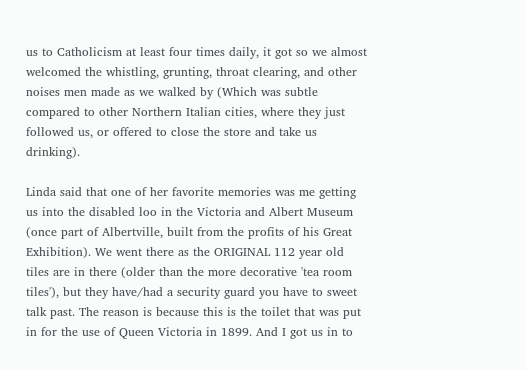us to Catholicism at least four times daily, it got so we almost welcomed the whistling, grunting, throat clearing, and other noises men made as we walked by (Which was subtle compared to other Northern Italian cities, where they just followed us, or offered to close the store and take us drinking).

Linda said that one of her favorite memories was me getting us into the disabled loo in the Victoria and Albert Museum (once part of Albertville, built from the profits of his Great Exhibition). We went there as the ORIGINAL 112 year old tiles are in there (older than the more decorative 'tea room tiles'), but they have/had a security guard you have to sweet talk past. The reason is because this is the toilet that was put in for the use of Queen Victoria in 1899. And I got us in to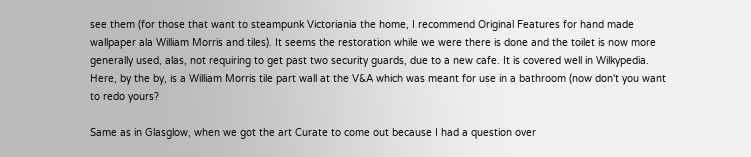see them (for those that want to steampunk Victoriania the home, I recommend Original Features for hand made wallpaper ala William Morris and tiles). It seems the restoration while we were there is done and the toilet is now more generally used, alas, not requiring to get past two security guards, due to a new cafe. It is covered well in Wilkypedia. Here, by the by, is a William Morris tile part wall at the V&A which was meant for use in a bathroom (now don't you want to redo yours?

Same as in Glasglow, when we got the art Curate to come out because I had a question over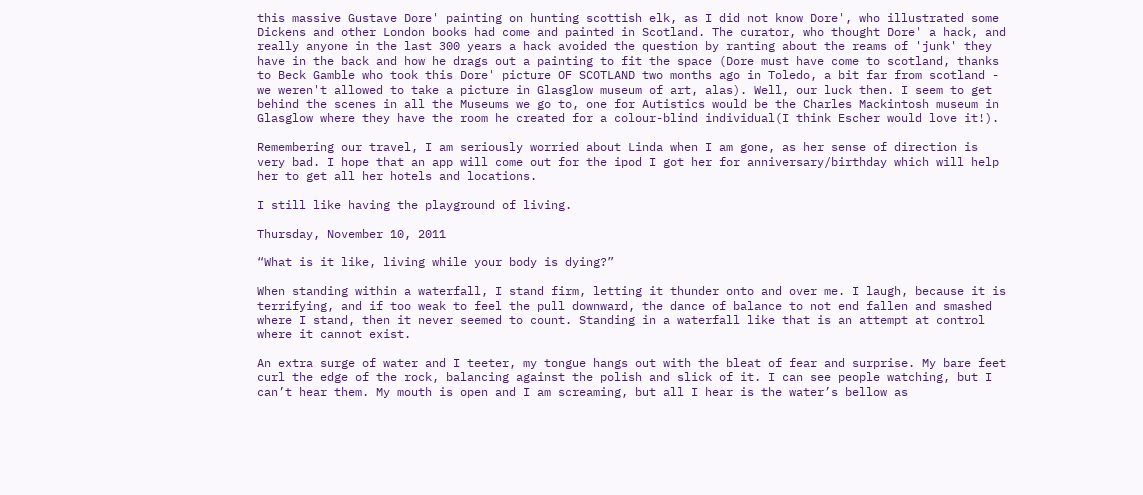this massive Gustave Dore' painting on hunting scottish elk, as I did not know Dore', who illustrated some Dickens and other London books had come and painted in Scotland. The curator, who thought Dore' a hack, and really anyone in the last 300 years a hack avoided the question by ranting about the reams of 'junk' they have in the back and how he drags out a painting to fit the space (Dore must have come to scotland, thanks to Beck Gamble who took this Dore' picture OF SCOTLAND two months ago in Toledo, a bit far from scotland - we weren't allowed to take a picture in Glasglow museum of art, alas). Well, our luck then. I seem to get behind the scenes in all the Museums we go to, one for Autistics would be the Charles Mackintosh museum in Glasglow where they have the room he created for a colour-blind individual(I think Escher would love it!).

Remembering our travel, I am seriously worried about Linda when I am gone, as her sense of direction is very bad. I hope that an app will come out for the ipod I got her for anniversary/birthday which will help her to get all her hotels and locations.

I still like having the playground of living.

Thursday, November 10, 2011

“What is it like, living while your body is dying?”

When standing within a waterfall, I stand firm, letting it thunder onto and over me. I laugh, because it is terrifying, and if too weak to feel the pull downward, the dance of balance to not end fallen and smashed where I stand, then it never seemed to count. Standing in a waterfall like that is an attempt at control where it cannot exist.

An extra surge of water and I teeter, my tongue hangs out with the bleat of fear and surprise. My bare feet curl the edge of the rock, balancing against the polish and slick of it. I can see people watching, but I can’t hear them. My mouth is open and I am screaming, but all I hear is the water’s bellow as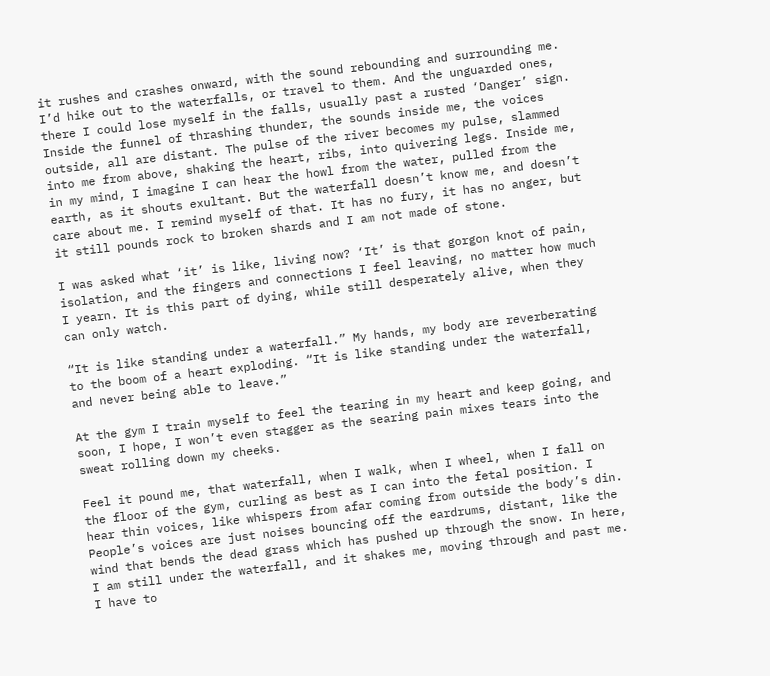it rushes and crashes onward, with the sound rebounding and surrounding me.
I’d hike out to the waterfalls, or travel to them. And the unguarded ones, there I could lose myself in the falls, usually past a rusted ‘Danger’ sign. Inside the funnel of thrashing thunder, the sounds inside me, the voices outside, all are distant. The pulse of the river becomes my pulse, slammed into me from above, shaking the heart, ribs, into quivering legs. Inside me, in my mind, I imagine I can hear the howl from the water, pulled from the earth, as it shouts exultant. But the waterfall doesn’t know me, and doesn’t care about me. I remind myself of that. It has no fury, it has no anger, but it still pounds rock to broken shards and I am not made of stone.

I was asked what ‘it’ is like, living now? ‘It’ is that gorgon knot of pain, isolation, and the fingers and connections I feel leaving, no matter how much I yearn. It is this part of dying, while still desperately alive, when they can only watch.

“It is like standing under a waterfall.” My hands, my body are reverberating to the boom of a heart exploding. “It is like standing under the waterfall, and never being able to leave.”

At the gym I train myself to feel the tearing in my heart and keep going, and soon, I hope, I won’t even stagger as the searing pain mixes tears into the sweat rolling down my cheeks.

Feel it pound me, that waterfall, when I walk, when I wheel, when I fall on the floor of the gym, curling as best as I can into the fetal position. I hear thin voices, like whispers from afar coming from outside the body’s din. People’s voices are just noises bouncing off the eardrums, distant, like the wind that bends the dead grass which has pushed up through the snow. In here, I am still under the waterfall, and it shakes me, moving through and past me. I have to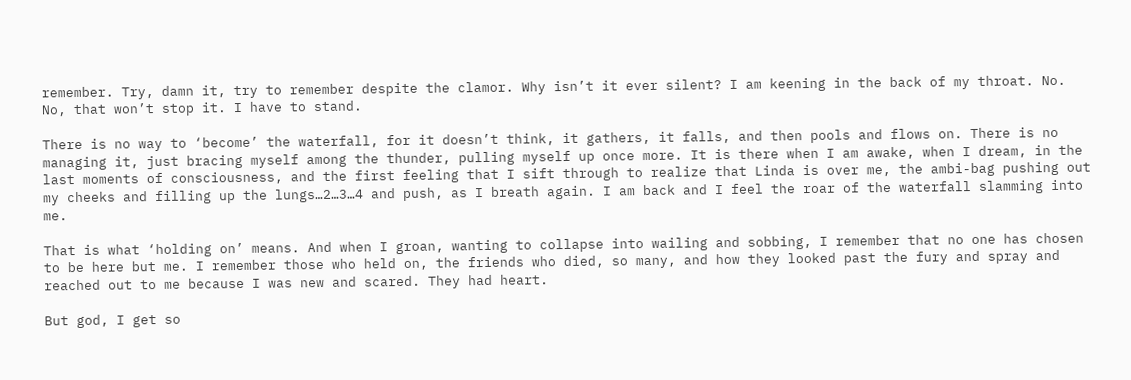remember. Try, damn it, try to remember despite the clamor. Why isn’t it ever silent? I am keening in the back of my throat. No. No, that won’t stop it. I have to stand.

There is no way to ‘become’ the waterfall, for it doesn’t think, it gathers, it falls, and then pools and flows on. There is no managing it, just bracing myself among the thunder, pulling myself up once more. It is there when I am awake, when I dream, in the last moments of consciousness, and the first feeling that I sift through to realize that Linda is over me, the ambi-bag pushing out my cheeks and filling up the lungs…2…3…4 and push, as I breath again. I am back and I feel the roar of the waterfall slamming into me.

That is what ‘holding on’ means. And when I groan, wanting to collapse into wailing and sobbing, I remember that no one has chosen to be here but me. I remember those who held on, the friends who died, so many, and how they looked past the fury and spray and reached out to me because I was new and scared. They had heart.

But god, I get so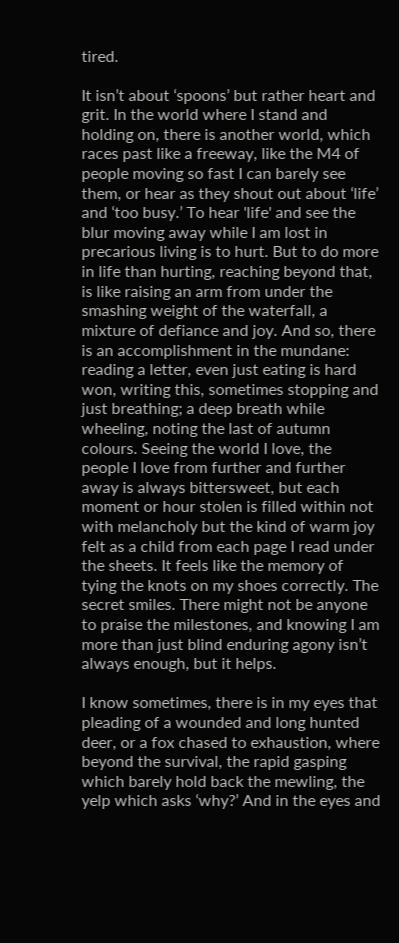tired.

It isn’t about ‘spoons’ but rather heart and grit. In the world where I stand and holding on, there is another world, which races past like a freeway, like the M4 of people moving so fast I can barely see them, or hear as they shout out about ‘life’ and ‘too busy.’ To hear 'life' and see the blur moving away while I am lost in precarious living is to hurt. But to do more in life than hurting, reaching beyond that, is like raising an arm from under the smashing weight of the waterfall, a mixture of defiance and joy. And so, there is an accomplishment in the mundane: reading a letter, even just eating is hard won, writing this, sometimes stopping and just breathing; a deep breath while wheeling, noting the last of autumn colours. Seeing the world I love, the people I love from further and further away is always bittersweet, but each moment or hour stolen is filled within not with melancholy but the kind of warm joy felt as a child from each page I read under the sheets. It feels like the memory of tying the knots on my shoes correctly. The secret smiles. There might not be anyone to praise the milestones, and knowing I am more than just blind enduring agony isn’t always enough, but it helps.

I know sometimes, there is in my eyes that pleading of a wounded and long hunted deer, or a fox chased to exhaustion, where beyond the survival, the rapid gasping which barely hold back the mewling, the yelp which asks ‘why?’ And in the eyes and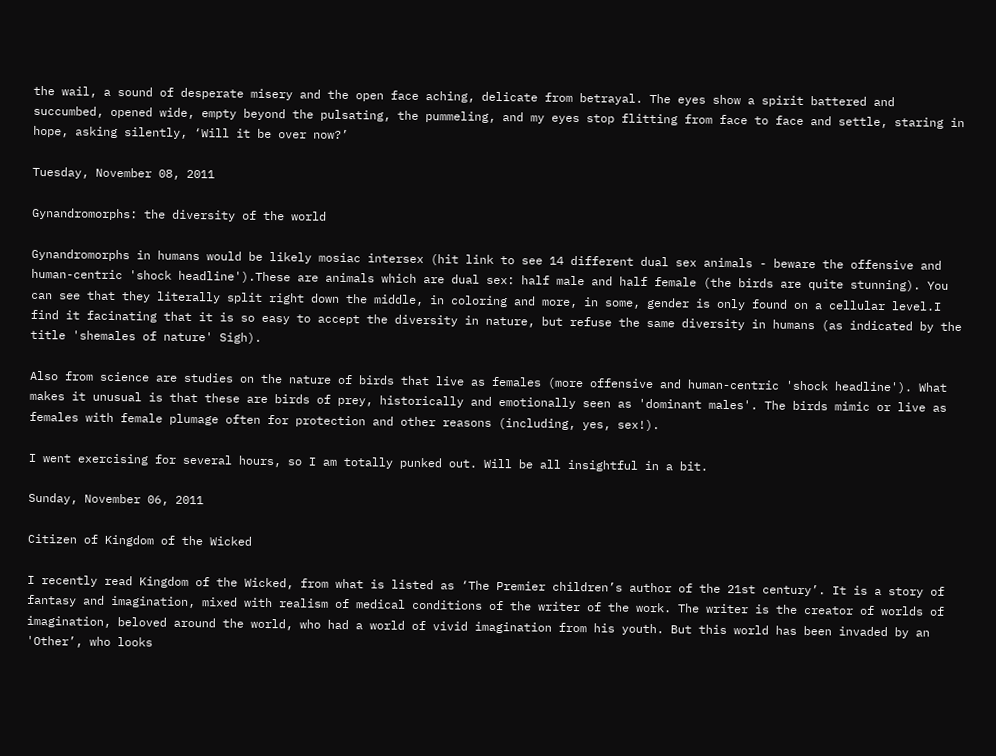the wail, a sound of desperate misery and the open face aching, delicate from betrayal. The eyes show a spirit battered and succumbed, opened wide, empty beyond the pulsating, the pummeling, and my eyes stop flitting from face to face and settle, staring in hope, asking silently, ‘Will it be over now?’

Tuesday, November 08, 2011

Gynandromorphs: the diversity of the world

Gynandromorphs in humans would be likely mosiac intersex (hit link to see 14 different dual sex animals - beware the offensive and human-centric 'shock headline').These are animals which are dual sex: half male and half female (the birds are quite stunning). You can see that they literally split right down the middle, in coloring and more, in some, gender is only found on a cellular level.I find it facinating that it is so easy to accept the diversity in nature, but refuse the same diversity in humans (as indicated by the title 'shemales of nature' Sigh).

Also from science are studies on the nature of birds that live as females (more offensive and human-centric 'shock headline'). What makes it unusual is that these are birds of prey, historically and emotionally seen as 'dominant males'. The birds mimic or live as females with female plumage often for protection and other reasons (including, yes, sex!).

I went exercising for several hours, so I am totally punked out. Will be all insightful in a bit.

Sunday, November 06, 2011

Citizen of Kingdom of the Wicked

I recently read Kingdom of the Wicked, from what is listed as ‘The Premier children’s author of the 21st century’. It is a story of fantasy and imagination, mixed with realism of medical conditions of the writer of the work. The writer is the creator of worlds of imagination, beloved around the world, who had a world of vivid imagination from his youth. But this world has been invaded by an 'Other’, who looks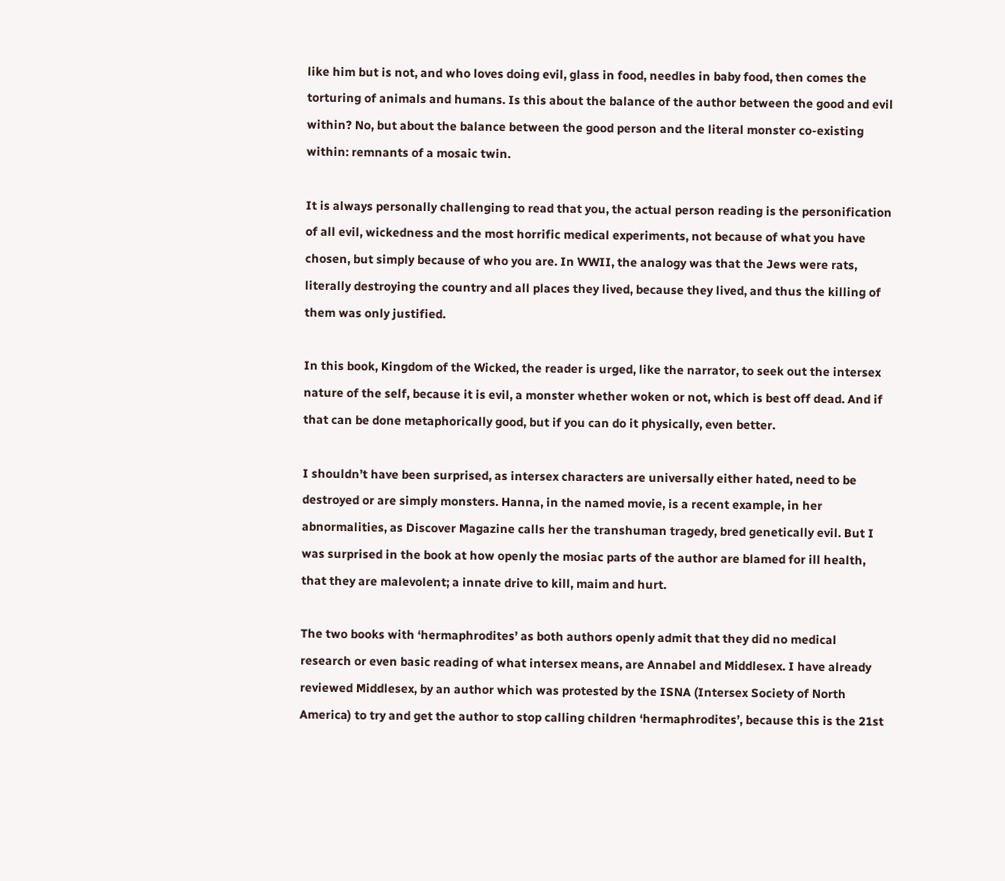like him but is not, and who loves doing evil, glass in food, needles in baby food, then comes the torturing of animals and humans. Is this about the balance of the author between the good and evil within? No, but about the balance between the good person and the literal monster co-existing within: remnants of a mosaic twin.

It is always personally challenging to read that you, the actual person reading is the personification of all evil, wickedness and the most horrific medical experiments, not because of what you have chosen, but simply because of who you are. In WWII, the analogy was that the Jews were rats, literally destroying the country and all places they lived, because they lived, and thus the killing of them was only justified.

In this book, Kingdom of the Wicked, the reader is urged, like the narrator, to seek out the intersex nature of the self, because it is evil, a monster whether woken or not, which is best off dead. And if that can be done metaphorically good, but if you can do it physically, even better.

I shouldn’t have been surprised, as intersex characters are universally either hated, need to be destroyed or are simply monsters. Hanna, in the named movie, is a recent example, in her abnormalities, as Discover Magazine calls her the transhuman tragedy, bred genetically evil. But I was surprised in the book at how openly the mosiac parts of the author are blamed for ill health, that they are malevolent; a innate drive to kill, maim and hurt.

The two books with ‘hermaphrodites’ as both authors openly admit that they did no medical research or even basic reading of what intersex means, are Annabel and Middlesex. I have already reviewed Middlesex, by an author which was protested by the ISNA (Intersex Society of North America) to try and get the author to stop calling children ‘hermaphrodites’, because this is the 21st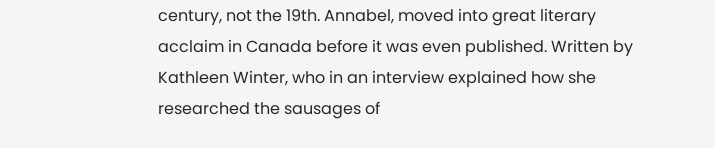century, not the 19th. Annabel, moved into great literary acclaim in Canada before it was even published. Written by Kathleen Winter, who in an interview explained how she researched the sausages of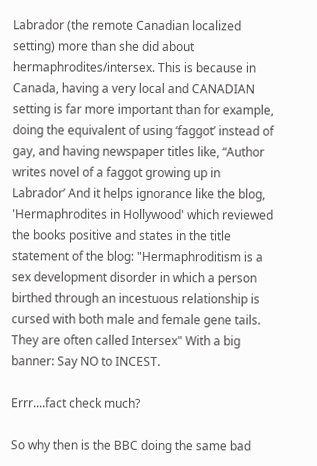Labrador (the remote Canadian localized setting) more than she did about hermaphrodites/intersex. This is because in Canada, having a very local and CANADIAN setting is far more important than for example, doing the equivalent of using ‘faggot’ instead of gay, and having newspaper titles like, “Author writes novel of a faggot growing up in Labrador’ And it helps ignorance like the blog, 'Hermaphrodites in Hollywood' which reviewed the books positive and states in the title statement of the blog: "Hermaphroditism is a sex development disorder in which a person birthed through an incestuous relationship is cursed with both male and female gene tails. They are often called Intersex" With a big banner: Say NO to INCEST.

Errr....fact check much?

So why then is the BBC doing the same bad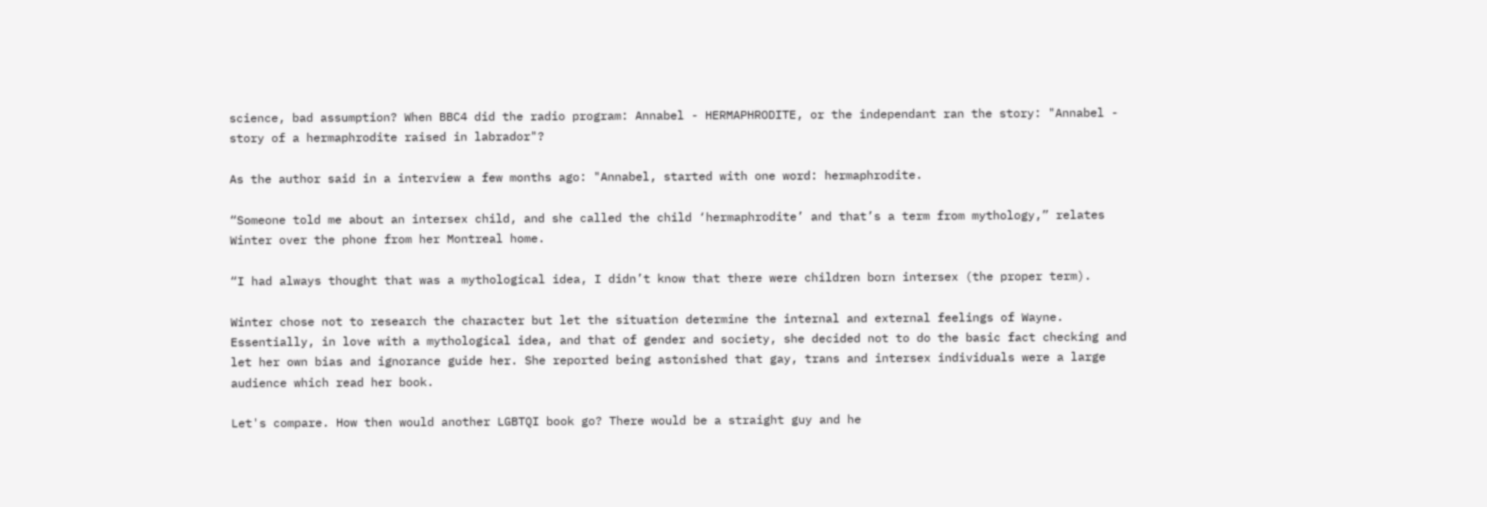science, bad assumption? When BBC4 did the radio program: Annabel - HERMAPHRODITE, or the independant ran the story: "Annabel - story of a hermaphrodite raised in labrador"?

As the author said in a interview a few months ago: "Annabel, started with one word: hermaphrodite.

“Someone told me about an intersex child, and she called the child ‘hermaphrodite’ and that’s a term from mythology,” relates Winter over the phone from her Montreal home.

“I had always thought that was a mythological idea, I didn’t know that there were children born intersex (the proper term).

Winter chose not to research the character but let the situation determine the internal and external feelings of Wayne. Essentially, in love with a mythological idea, and that of gender and society, she decided not to do the basic fact checking and let her own bias and ignorance guide her. She reported being astonished that gay, trans and intersex individuals were a large audience which read her book.

Let's compare. How then would another LGBTQI book go? There would be a straight guy and he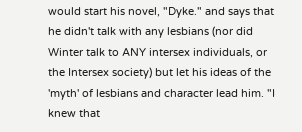would start his novel, "Dyke." and says that he didn't talk with any lesbians (nor did Winter talk to ANY intersex individuals, or the Intersex society) but let his ideas of the 'myth' of lesbians and character lead him. "I knew that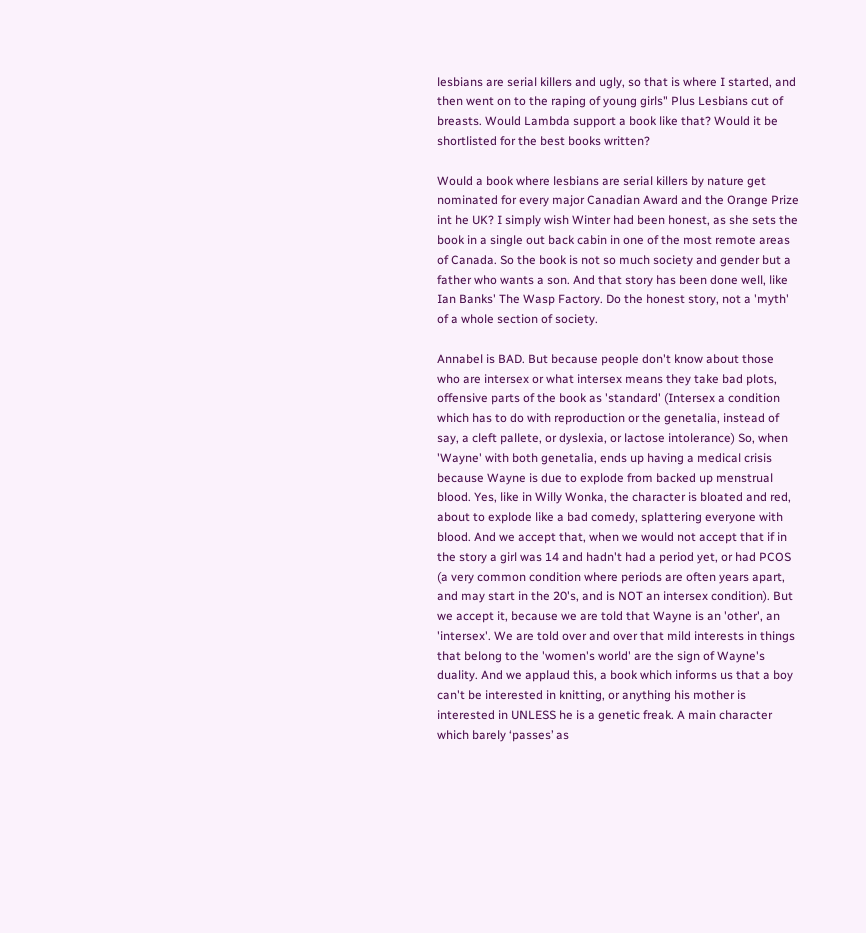lesbians are serial killers and ugly, so that is where I started, and then went on to the raping of young girls" Plus Lesbians cut of breasts. Would Lambda support a book like that? Would it be shortlisted for the best books written?

Would a book where lesbians are serial killers by nature get nominated for every major Canadian Award and the Orange Prize int he UK? I simply wish Winter had been honest, as she sets the book in a single out back cabin in one of the most remote areas of Canada. So the book is not so much society and gender but a father who wants a son. And that story has been done well, like Ian Banks' The Wasp Factory. Do the honest story, not a 'myth' of a whole section of society.

Annabel is BAD. But because people don't know about those who are intersex or what intersex means they take bad plots, offensive parts of the book as 'standard' (Intersex a condition which has to do with reproduction or the genetalia, instead of say, a cleft pallete, or dyslexia, or lactose intolerance) So, when 'Wayne' with both genetalia, ends up having a medical crisis because Wayne is due to explode from backed up menstrual blood. Yes, like in Willy Wonka, the character is bloated and red, about to explode like a bad comedy, splattering everyone with blood. And we accept that, when we would not accept that if in the story a girl was 14 and hadn't had a period yet, or had PCOS (a very common condition where periods are often years apart, and may start in the 20's, and is NOT an intersex condition). But we accept it, because we are told that Wayne is an 'other', an 'intersex'. We are told over and over that mild interests in things that belong to the 'women's world' are the sign of Wayne's duality. And we applaud this, a book which informs us that a boy can't be interested in knitting, or anything his mother is interested in UNLESS he is a genetic freak. A main character which barely ‘passes’ as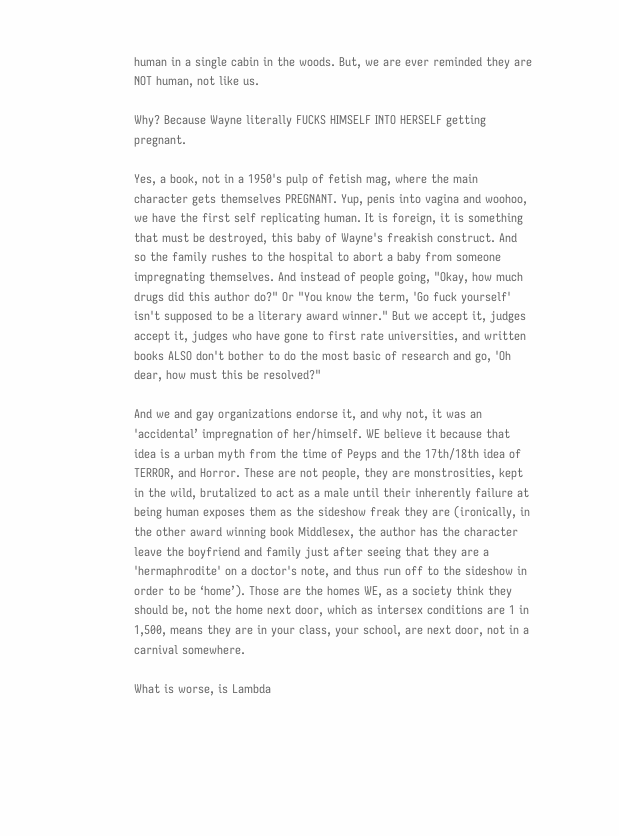human in a single cabin in the woods. But, we are ever reminded they are NOT human, not like us.

Why? Because Wayne literally FUCKS HIMSELF INTO HERSELF getting pregnant.

Yes, a book, not in a 1950's pulp of fetish mag, where the main character gets themselves PREGNANT. Yup, penis into vagina and woohoo, we have the first self replicating human. It is foreign, it is something that must be destroyed, this baby of Wayne's freakish construct. And so the family rushes to the hospital to abort a baby from someone impregnating themselves. And instead of people going, "Okay, how much drugs did this author do?" Or "You know the term, 'Go fuck yourself' isn't supposed to be a literary award winner." But we accept it, judges accept it, judges who have gone to first rate universities, and written books ALSO don't bother to do the most basic of research and go, 'Oh dear, how must this be resolved?"

And we and gay organizations endorse it, and why not, it was an 'accidental’ impregnation of her/himself. WE believe it because that idea is a urban myth from the time of Peyps and the 17th/18th idea of TERROR, and Horror. These are not people, they are monstrosities, kept in the wild, brutalized to act as a male until their inherently failure at being human exposes them as the sideshow freak they are (ironically, in the other award winning book Middlesex, the author has the character leave the boyfriend and family just after seeing that they are a 'hermaphrodite' on a doctor's note, and thus run off to the sideshow in order to be ‘home’). Those are the homes WE, as a society think they should be, not the home next door, which as intersex conditions are 1 in 1,500, means they are in your class, your school, are next door, not in a carnival somewhere.

What is worse, is Lambda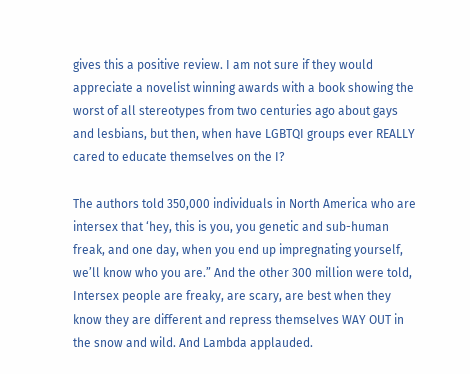gives this a positive review. I am not sure if they would appreciate a novelist winning awards with a book showing the worst of all stereotypes from two centuries ago about gays and lesbians, but then, when have LGBTQI groups ever REALLY cared to educate themselves on the I?

The authors told 350,000 individuals in North America who are intersex that ‘hey, this is you, you genetic and sub-human freak, and one day, when you end up impregnating yourself, we’ll know who you are.” And the other 300 million were told, Intersex people are freaky, are scary, are best when they know they are different and repress themselves WAY OUT in the snow and wild. And Lambda applauded.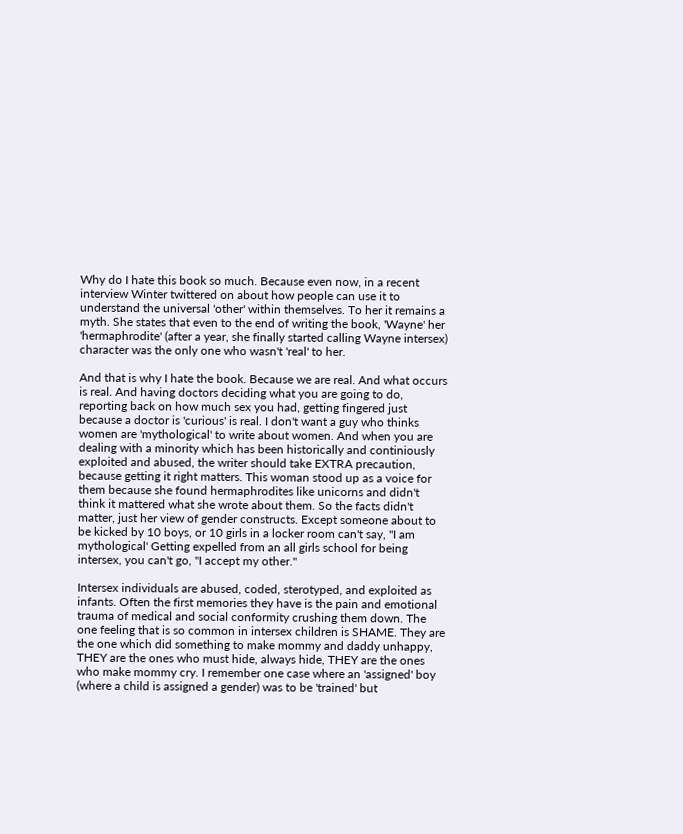Why do I hate this book so much. Because even now, in a recent interview Winter twittered on about how people can use it to understand the universal 'other' within themselves. To her it remains a myth. She states that even to the end of writing the book, 'Wayne' her 'hermaphrodite' (after a year, she finally started calling Wayne intersex) character was the only one who wasn't 'real' to her.

And that is why I hate the book. Because we are real. And what occurs is real. And having doctors deciding what you are going to do, reporting back on how much sex you had, getting fingered just because a doctor is 'curious' is real. I don't want a guy who thinks women are 'mythological' to write about women. And when you are dealing with a minority which has been historically and continiously exploited and abused, the writer should take EXTRA precaution, because getting it right matters. This woman stood up as a voice for them because she found hermaphrodites like unicorns and didn't think it mattered what she wrote about them. So the facts didn't matter, just her view of gender constructs. Except someone about to be kicked by 10 boys, or 10 girls in a locker room can't say, "I am mythological' Getting expelled from an all girls school for being intersex, you can't go, "I accept my other."

Intersex individuals are abused, coded, sterotyped, and exploited as infants. Often the first memories they have is the pain and emotional trauma of medical and social conformity crushing them down. The one feeling that is so common in intersex children is SHAME. They are the one which did something to make mommy and daddy unhappy, THEY are the ones who must hide, always hide, THEY are the ones who make mommy cry. I remember one case where an 'assigned' boy (where a child is assigned a gender) was to be 'trained' but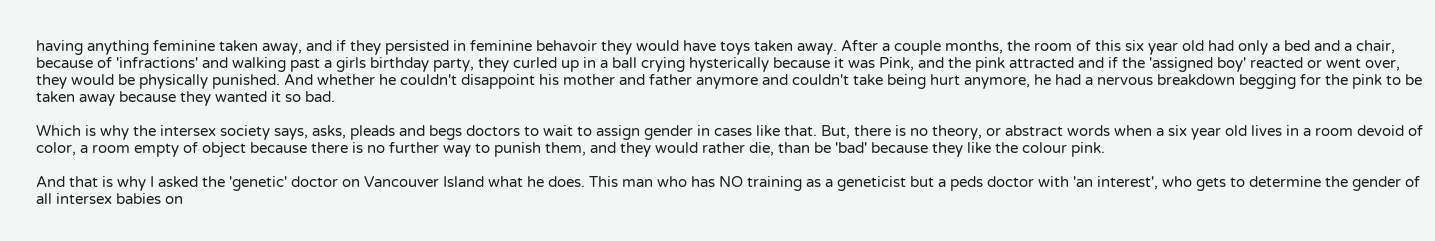having anything feminine taken away, and if they persisted in feminine behavoir they would have toys taken away. After a couple months, the room of this six year old had only a bed and a chair, because of 'infractions' and walking past a girls birthday party, they curled up in a ball crying hysterically because it was Pink, and the pink attracted and if the 'assigned boy' reacted or went over, they would be physically punished. And whether he couldn't disappoint his mother and father anymore and couldn't take being hurt anymore, he had a nervous breakdown begging for the pink to be taken away because they wanted it so bad.

Which is why the intersex society says, asks, pleads and begs doctors to wait to assign gender in cases like that. But, there is no theory, or abstract words when a six year old lives in a room devoid of color, a room empty of object because there is no further way to punish them, and they would rather die, than be 'bad' because they like the colour pink.

And that is why I asked the 'genetic' doctor on Vancouver Island what he does. This man who has NO training as a geneticist but a peds doctor with 'an interest', who gets to determine the gender of all intersex babies on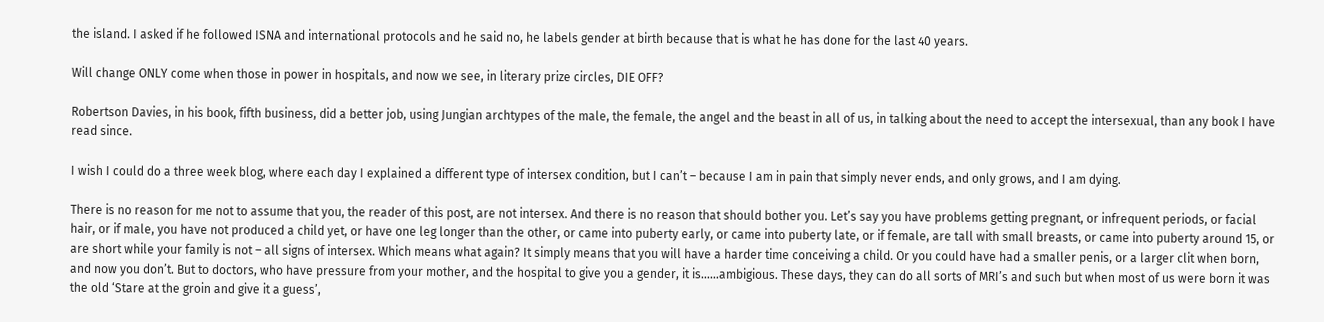the island. I asked if he followed ISNA and international protocols and he said no, he labels gender at birth because that is what he has done for the last 40 years.

Will change ONLY come when those in power in hospitals, and now we see, in literary prize circles, DIE OFF?

Robertson Davies, in his book, fifth business, did a better job, using Jungian archtypes of the male, the female, the angel and the beast in all of us, in talking about the need to accept the intersexual, than any book I have read since.

I wish I could do a three week blog, where each day I explained a different type of intersex condition, but I can’t – because I am in pain that simply never ends, and only grows, and I am dying.

There is no reason for me not to assume that you, the reader of this post, are not intersex. And there is no reason that should bother you. Let’s say you have problems getting pregnant, or infrequent periods, or facial hair, or if male, you have not produced a child yet, or have one leg longer than the other, or came into puberty early, or came into puberty late, or if female, are tall with small breasts, or came into puberty around 15, or are short while your family is not – all signs of intersex. Which means what again? It simply means that you will have a harder time conceiving a child. Or you could have had a smaller penis, or a larger clit when born, and now you don’t. But to doctors, who have pressure from your mother, and the hospital to give you a gender, it is……ambigious. These days, they can do all sorts of MRI’s and such but when most of us were born it was the old ‘Stare at the groin and give it a guess’,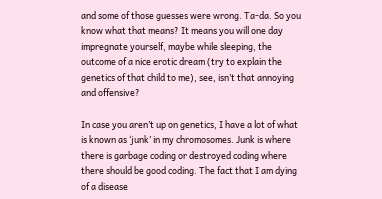and some of those guesses were wrong. Ta-da. So you know what that means? It means you will one day impregnate yourself, maybe while sleeping, the outcome of a nice erotic dream (try to explain the genetics of that child to me), see, isn’t that annoying and offensive?

In case you aren’t up on genetics, I have a lot of what is known as ‘junk’ in my chromosomes. Junk is where there is garbage coding or destroyed coding where there should be good coding. The fact that I am dying of a disease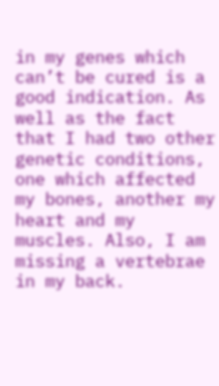in my genes which can’t be cured is a good indication. As well as the fact that I had two other genetic conditions, one which affected my bones, another my heart and my muscles. Also, I am missing a vertebrae in my back.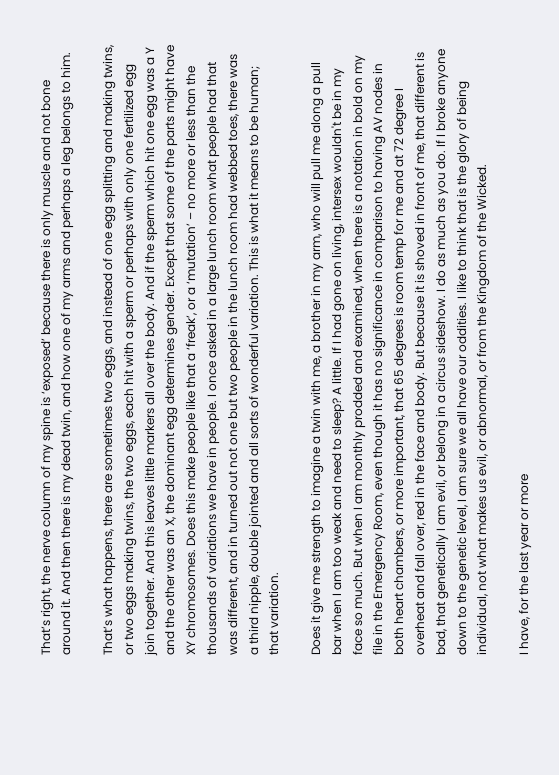That’s right, the nerve column of my spine is ‘exposed’ because there is only muscle and not bone around it. And then there is my dead twin, and how one of my arms and perhaps a leg belongs to him.

That’s what happens, there are sometimes two eggs, and instead of one egg splitting and making twins, or two eggs making twins, the two eggs, each hit with a sperm or perhaps with only one fertilized egg join together. And this leaves little markers all over the body. And if the sperm which hit one egg was a Y and the other was an X, the dominant egg determines gender. Except that some of the parts might have XY chromosomes. Does this make people like that a ‘freak’, or a ‘mutation’ – no more or less than the thousands of variations we have in people. I once asked in a large lunch room what people had that was different, and in turned out not one but two people in the lunch room had webbed toes, there was a third nipple, double jointed and all sorts of wonderful variation. This is what it means to be human; that variation.

Does it give me strength to imagine a twin with me, a brother in my arm, who will pull me along a pull bar when I am too weak and need to sleep? A little. If I had gone on living, intersex wouldn't be in my face so much. But when I am monthly prodded and examined, when there is a notation in bold on my file in the Emergency Room, even though it has no significance in comparison to having AV nodes in both heart chambers, or more important, that 65 degrees is room temp for me and at 72 degree I overheat and fall over, red in the face and body. But because it is shoved in front of me, that different is bad, that genetically I am evil, or belong in a circus sideshow. I do as much as you do. If I broke anyone down to the genetic level, I am sure we all have our oddities. I like to think that is the glory of being individual, not what makes us evil, or abnormal, or from the Kingdom of the Wicked.

I have, for the last year or more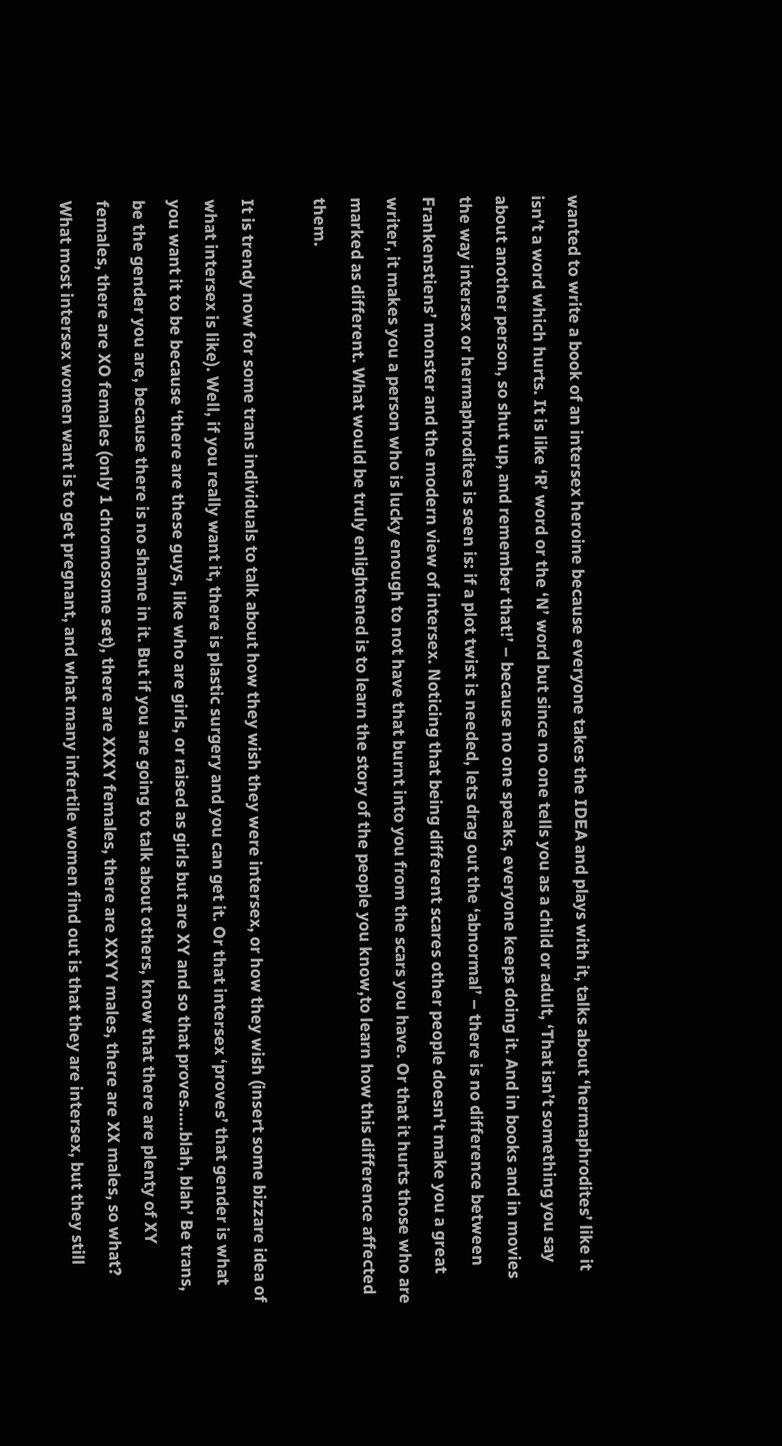wanted to write a book of an intersex heroine because everyone takes the IDEA and plays with it, talks about ‘hermaphrodites’ like it isn’t a word which hurts. It is like ‘R’ word or the ‘N’ word but since no one tells you as a child or adult, ‘That isn’t something you say about another person, so shut up, and remember that!’ – because no one speaks, everyone keeps doing it. And in books and in movies the way intersex or hermaphrodites is seen is: if a plot twist is needed, lets drag out the ‘abnormal’ – there is no difference between Frankenstiens’ monster and the modern view of intersex. Noticing that being different scares other people doesn't make you a great writer, it makes you a person who is lucky enough to not have that burnt into you from the scars you have. Or that it hurts those who are marked as different. What would be truly enlightened is to learn the story of the people you know,to learn how this difference affected them.

It is trendy now for some trans individuals to talk about how they wish they were intersex, or how they wish (insert some bizzare idea of what intersex is like). Well, if you really want it, there is plastic surgery and you can get it. Or that intersex ‘proves’ that gender is what you want it to be because ‘there are these guys, like who are girls, or raised as girls but are XY and so that proves…..blah, blah’ Be trans, be the gender you are, because there is no shame in it. But if you are going to talk about others, know that there are plenty of XY females, there are XO females (only 1 chromosome set), there are XXXY females, there are XXYY males, there are XX males, so what? What most intersex women want is to get pregnant, and what many infertile women find out is that they are intersex, but they still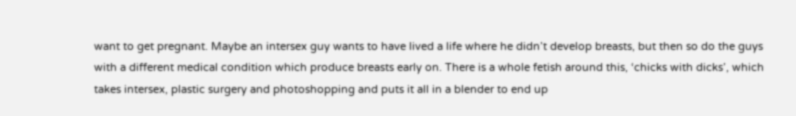want to get pregnant. Maybe an intersex guy wants to have lived a life where he didn’t develop breasts, but then so do the guys with a different medical condition which produce breasts early on. There is a whole fetish around this, ‘chicks with dicks’, which takes intersex, plastic surgery and photoshopping and puts it all in a blender to end up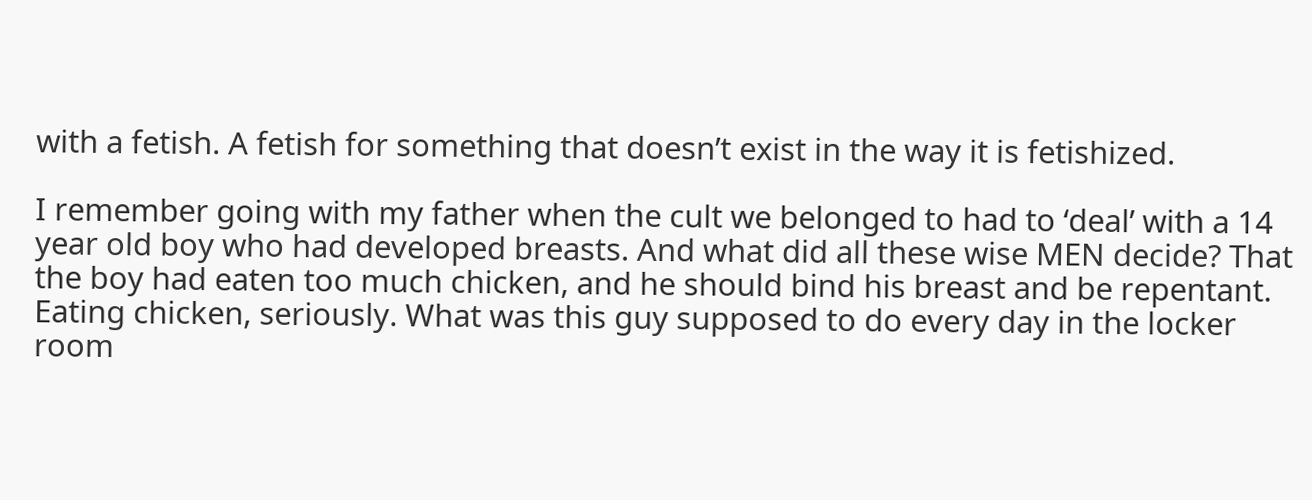with a fetish. A fetish for something that doesn’t exist in the way it is fetishized.

I remember going with my father when the cult we belonged to had to ‘deal’ with a 14 year old boy who had developed breasts. And what did all these wise MEN decide? That the boy had eaten too much chicken, and he should bind his breast and be repentant. Eating chicken, seriously. What was this guy supposed to do every day in the locker room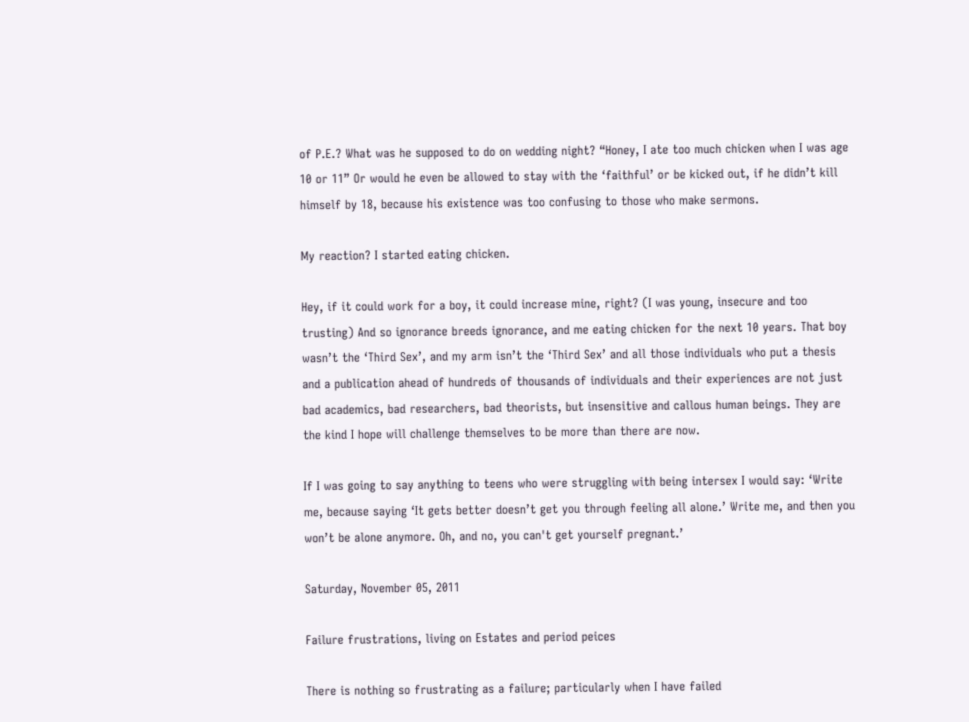of P.E.? What was he supposed to do on wedding night? “Honey, I ate too much chicken when I was age 10 or 11” Or would he even be allowed to stay with the ‘faithful’ or be kicked out, if he didn’t kill himself by 18, because his existence was too confusing to those who make sermons.

My reaction? I started eating chicken.

Hey, if it could work for a boy, it could increase mine, right? (I was young, insecure and too trusting) And so ignorance breeds ignorance, and me eating chicken for the next 10 years. That boy wasn’t the ‘Third Sex’, and my arm isn’t the ‘Third Sex’ and all those individuals who put a thesis and a publication ahead of hundreds of thousands of individuals and their experiences are not just bad academics, bad researchers, bad theorists, but insensitive and callous human beings. They are the kind I hope will challenge themselves to be more than there are now.

If I was going to say anything to teens who were struggling with being intersex I would say: ‘Write me, because saying ‘It gets better doesn’t get you through feeling all alone.’ Write me, and then you won’t be alone anymore. Oh, and no, you can't get yourself pregnant.’

Saturday, November 05, 2011

Failure frustrations, living on Estates and period peices

There is nothing so frustrating as a failure; particularly when I have failed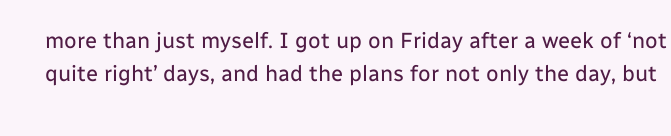more than just myself. I got up on Friday after a week of ‘not quite right’ days, and had the plans for not only the day, but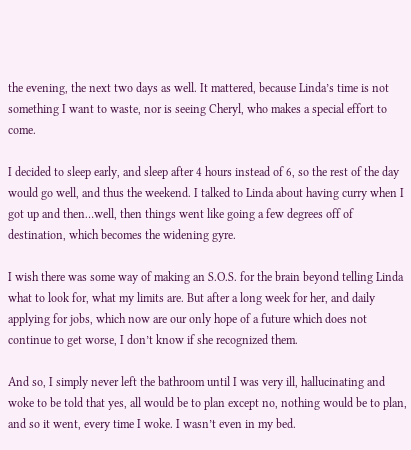the evening, the next two days as well. It mattered, because Linda’s time is not something I want to waste, nor is seeing Cheryl, who makes a special effort to come.

I decided to sleep early, and sleep after 4 hours instead of 6, so the rest of the day would go well, and thus the weekend. I talked to Linda about having curry when I got up and then…well, then things went like going a few degrees off of destination, which becomes the widening gyre.

I wish there was some way of making an S.O.S. for the brain beyond telling Linda what to look for, what my limits are. But after a long week for her, and daily applying for jobs, which now are our only hope of a future which does not continue to get worse, I don’t know if she recognized them.

And so, I simply never left the bathroom until I was very ill, hallucinating and woke to be told that yes, all would be to plan except no, nothing would be to plan, and so it went, every time I woke. I wasn’t even in my bed.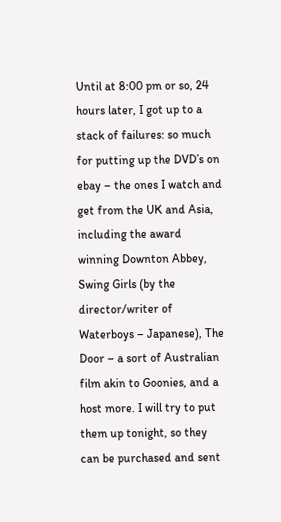Until at 8:00 pm or so, 24 hours later, I got up to a stack of failures: so much for putting up the DVD’s on ebay – the ones I watch and get from the UK and Asia, including the award winning Downton Abbey, Swing Girls (by the director/writer of Waterboys – Japanese), The Door – a sort of Australian film akin to Goonies, and a host more. I will try to put them up tonight, so they can be purchased and sent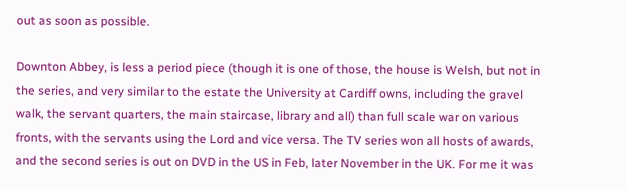out as soon as possible.

Downton Abbey, is less a period piece (though it is one of those, the house is Welsh, but not in the series, and very similar to the estate the University at Cardiff owns, including the gravel walk, the servant quarters, the main staircase, library and all) than full scale war on various fronts, with the servants using the Lord and vice versa. The TV series won all hosts of awards, and the second series is out on DVD in the US in Feb, later November in the UK. For me it was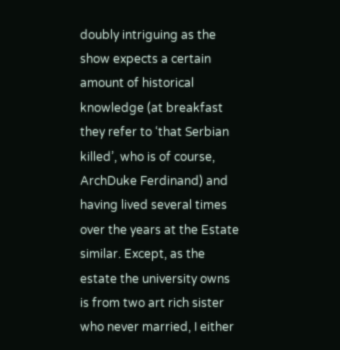doubly intriguing as the show expects a certain amount of historical knowledge (at breakfast they refer to ‘that Serbian killed’, who is of course, ArchDuke Ferdinand) and having lived several times over the years at the Estate similar. Except, as the estate the university owns is from two art rich sister who never married, I either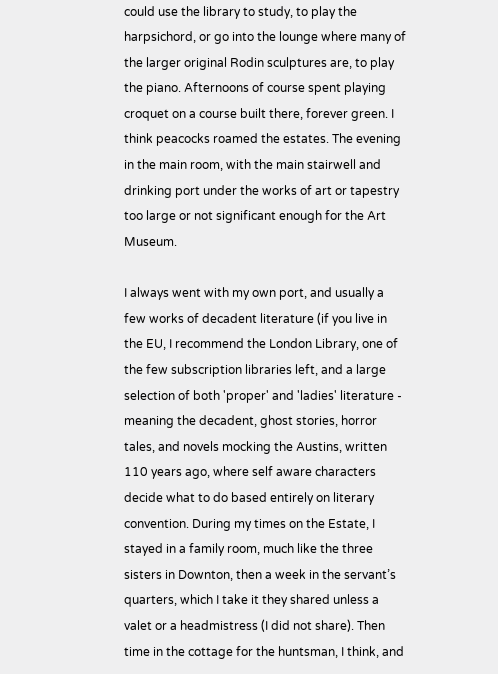could use the library to study, to play the harpsichord, or go into the lounge where many of the larger original Rodin sculptures are, to play the piano. Afternoons of course spent playing croquet on a course built there, forever green. I think peacocks roamed the estates. The evening in the main room, with the main stairwell and drinking port under the works of art or tapestry too large or not significant enough for the Art Museum.

I always went with my own port, and usually a few works of decadent literature (if you live in the EU, I recommend the London Library, one of the few subscription libraries left, and a large selection of both 'proper' and 'ladies' literature - meaning the decadent, ghost stories, horror tales, and novels mocking the Austins, written 110 years ago, where self aware characters decide what to do based entirely on literary convention. During my times on the Estate, I stayed in a family room, much like the three sisters in Downton, then a week in the servant’s quarters, which I take it they shared unless a valet or a headmistress (I did not share). Then time in the cottage for the huntsman, I think, and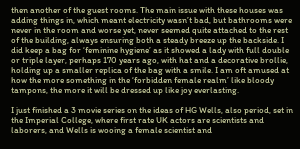then another of the guest rooms. The main issue with these houses was adding things in, which meant electricity wasn’t bad, but bathrooms were never in the room and worse yet, never seemed quite attached to the rest of the building, always ensuring both a steady breeze up the backside. I did keep a bag for ‘feminine hygiene’ as it showed a lady with full double or triple layer, perhaps 170 years ago, with hat and a decorative brollie, holding up a smaller replica of the bag with a smile. I am oft amused at how the more something in the ‘forbidden female realm’ like bloody tampons, the more it will be dressed up like joy everlasting.

I just finished a 3 movie series on the ideas of HG Wells, also period, set in the Imperial College, where first rate UK actors are scientists and laborers, and Wells is wooing a female scientist and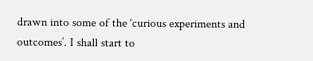drawn into some of the ‘curious experiments and outcomes’. I shall start to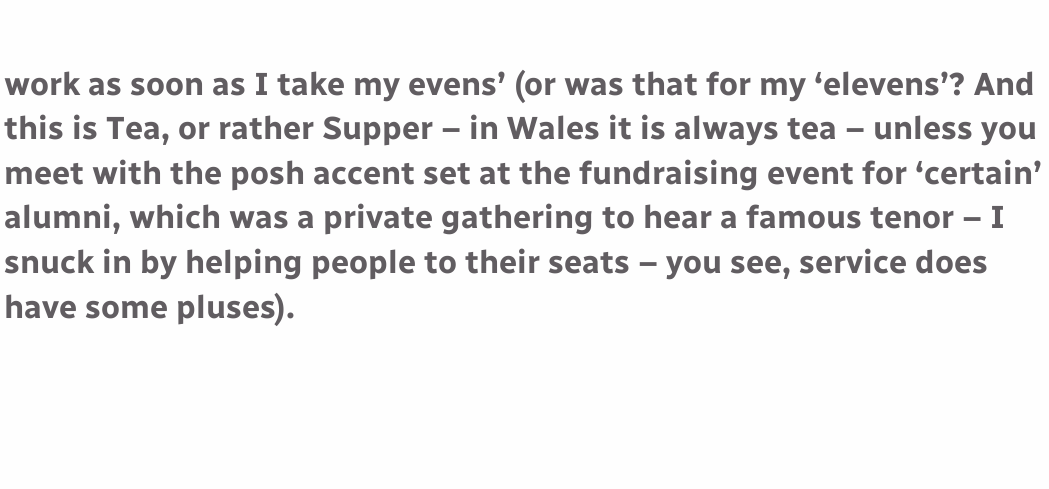work as soon as I take my evens’ (or was that for my ‘elevens’? And this is Tea, or rather Supper – in Wales it is always tea – unless you meet with the posh accent set at the fundraising event for ‘certain’ alumni, which was a private gathering to hear a famous tenor – I snuck in by helping people to their seats – you see, service does have some pluses).